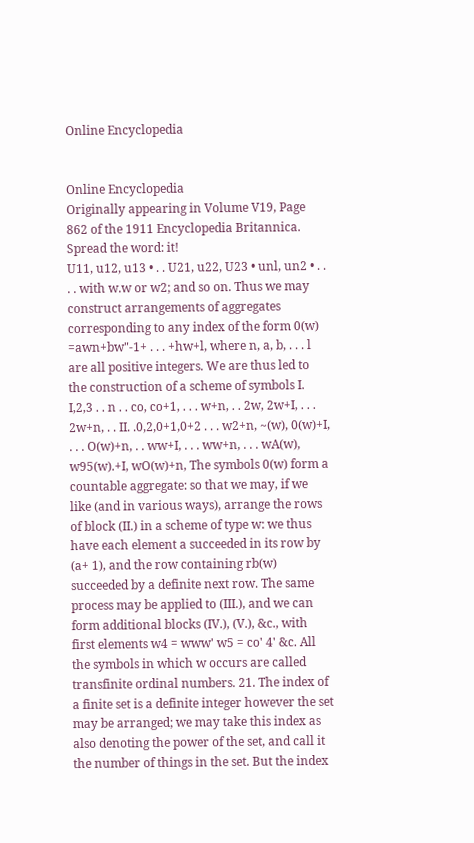Online Encyclopedia


Online Encyclopedia
Originally appearing in Volume V19, Page 862 of the 1911 Encyclopedia Britannica.
Spread the word: it!
U11, u12, u13 • . . U21, u22, U23 • unl, un2 • . . . . with w.w or w2; and so on. Thus we may construct arrangements of aggregates corresponding to any index of the form 0(w) =awn+bw"-1+ . . . +hw+l, where n, a, b, . . . l are all positive integers. We are thus led to the construction of a scheme of symbols I. I,2,3 . . n . . co, co+1, . . . w+n, . . 2w, 2w+I, . . . 2w+n, . . II. .0,2,0+1,0+2 . . . w2+n, ~(w), 0(w)+I, . . . O(w)+n, . . ww+I, . . . ww+n, . . . wA(w), w95(w).+I, wO(w)+n, The symbols 0(w) form a countable aggregate: so that we may, if we like (and in various ways), arrange the rows of block (II.) in a scheme of type w: we thus have each element a succeeded in its row by (a+ 1), and the row containing rb(w) succeeded by a definite next row. The same process may be applied to (III.), and we can form additional blocks (IV.), (V.), &c., with first elements w4 = www' w5 = co' 4' &c. All the symbols in which w occurs are called transfinite ordinal numbers. 21. The index of a finite set is a definite integer however the set may be arranged; we may take this index as also denoting the power of the set, and call it the number of things in the set. But the index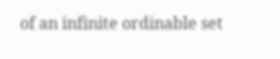of an infinite ordinable set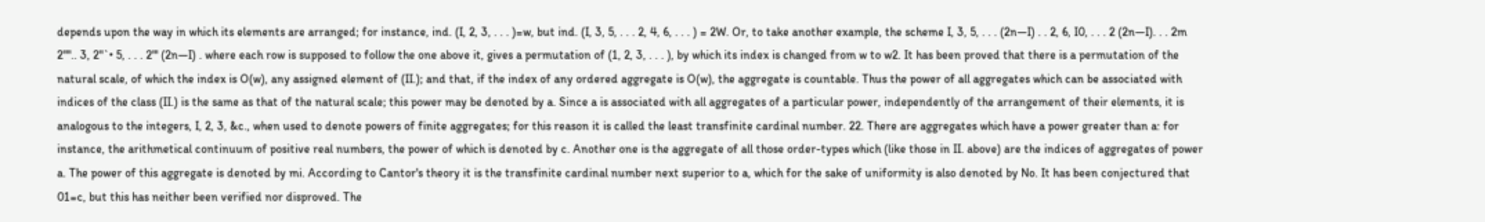depends upon the way in which its elements are arranged; for instance, ind. (I, 2, 3, . . . )=w, but ind. (I, 3, 5, . . . 2, 4, 6, . . . ) = 2W. Or, to take another example, the scheme I, 3, 5, . . . (2n—I) . . 2, 6, I0, . . . 2 (2n—I). . . 2m 2"".. 3, 2"`• 5, . . . 2"' (2n—I) . where each row is supposed to follow the one above it, gives a permutation of (1, 2, 3, . . . ), by which its index is changed from w to w2. It has been proved that there is a permutation of the natural scale, of which the index is O(w), any assigned element of (II.); and that, if the index of any ordered aggregate is O(w), the aggregate is countable. Thus the power of all aggregates which can be associated with indices of the class (II.) is the same as that of the natural scale; this power may be denoted by a. Since a is associated with all aggregates of a particular power, independently of the arrangement of their elements, it is analogous to the integers, I, 2, 3, &c., when used to denote powers of finite aggregates; for this reason it is called the least transfinite cardinal number. 22. There are aggregates which have a power greater than a: for instance, the arithmetical continuum of positive real numbers, the power of which is denoted by c. Another one is the aggregate of all those order-types which (like those in II. above) are the indices of aggregates of power a. The power of this aggregate is denoted by mi. According to Cantor's theory it is the transfinite cardinal number next superior to a, which for the sake of uniformity is also denoted by No. It has been conjectured that 01=c, but this has neither been verified nor disproved. The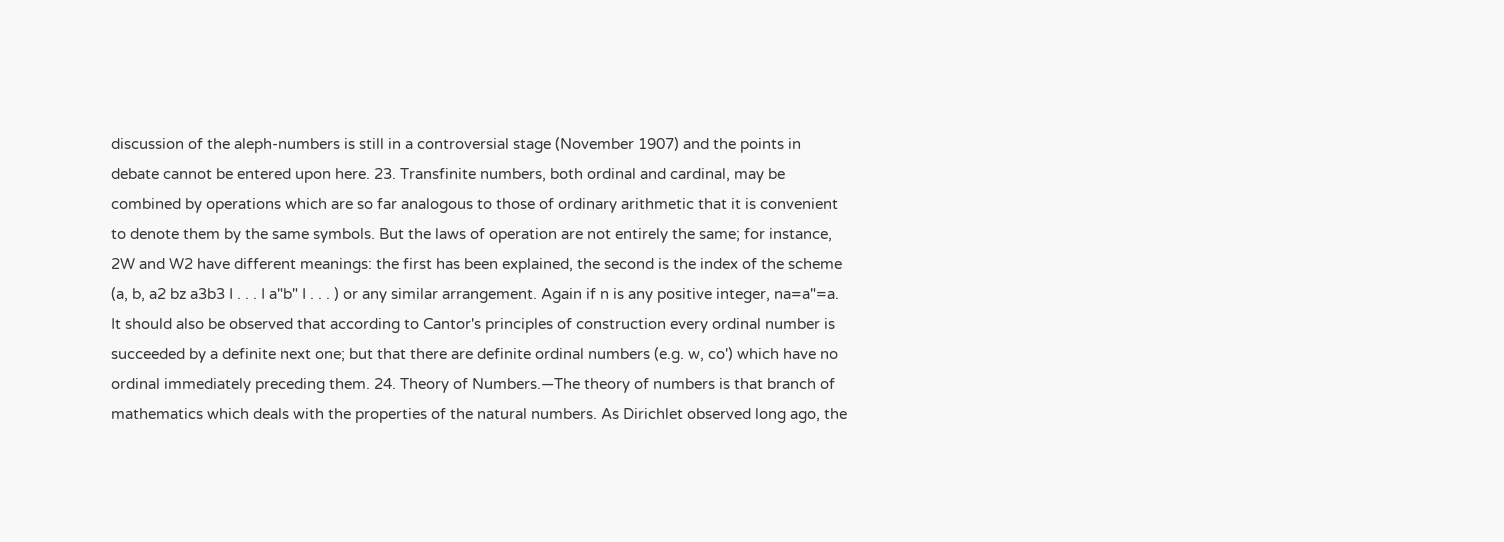discussion of the aleph-numbers is still in a controversial stage (November 1907) and the points in debate cannot be entered upon here. 23. Transfinite numbers, both ordinal and cardinal, may be combined by operations which are so far analogous to those of ordinary arithmetic that it is convenient to denote them by the same symbols. But the laws of operation are not entirely the same; for instance, 2W and W2 have different meanings: the first has been explained, the second is the index of the scheme (a, b, a2 bz a3b3 I . . . I a"b" I . . . ) or any similar arrangement. Again if n is any positive integer, na=a"=a. It should also be observed that according to Cantor's principles of construction every ordinal number is succeeded by a definite next one; but that there are definite ordinal numbers (e.g. w, co') which have no ordinal immediately preceding them. 24. Theory of Numbers.—The theory of numbers is that branch of mathematics which deals with the properties of the natural numbers. As Dirichlet observed long ago, the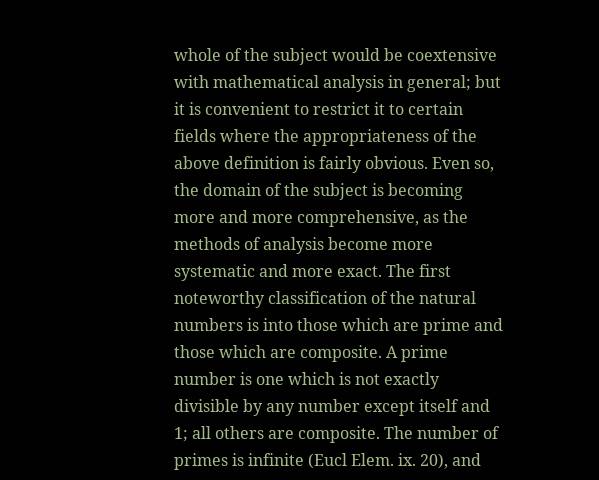whole of the subject would be coextensive with mathematical analysis in general; but it is convenient to restrict it to certain fields where the appropriateness of the above definition is fairly obvious. Even so, the domain of the subject is becoming more and more comprehensive, as the methods of analysis become more systematic and more exact. The first noteworthy classification of the natural numbers is into those which are prime and those which are composite. A prime number is one which is not exactly divisible by any number except itself and 1; all others are composite. The number of primes is infinite (Eucl Elem. ix. 20), and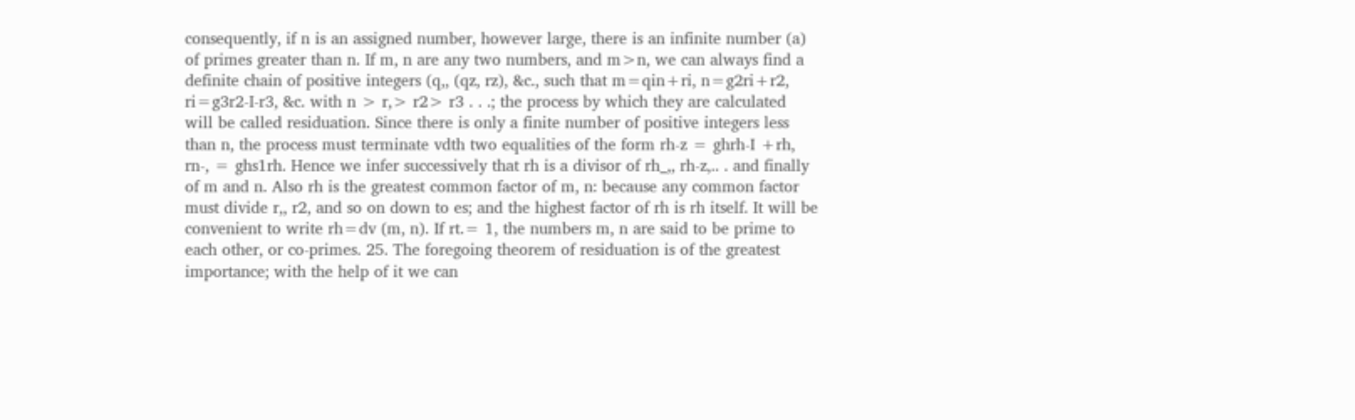consequently, if n is an assigned number, however large, there is an infinite number (a) of primes greater than n. If m, n are any two numbers, and m>n, we can always find a definite chain of positive integers (q,, (qz, rz), &c., such that m=qin+ri, n=g2ri+r2, ri=g3r2-I-r3, &c. with n > r,> r2> r3 . . .; the process by which they are calculated will be called residuation. Since there is only a finite number of positive integers less than n, the process must terminate vdth two equalities of the form rh-z = ghrh-I +rh, rn-, = ghs1rh. Hence we infer successively that rh is a divisor of rh_,, rh-z,.. . and finally of m and n. Also rh is the greatest common factor of m, n: because any common factor must divide r,, r2, and so on down to es; and the highest factor of rh is rh itself. It will be convenient to write rh=dv (m, n). If rt.= 1, the numbers m, n are said to be prime to each other, or co-primes. 25. The foregoing theorem of residuation is of the greatest importance; with the help of it we can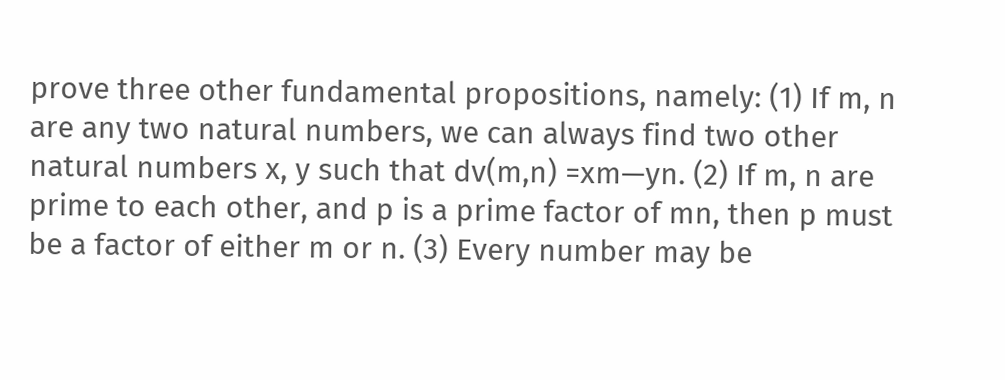prove three other fundamental propositions, namely: (1) If m, n are any two natural numbers, we can always find two other natural numbers x, y such that dv(m,n) =xm—yn. (2) If m, n are prime to each other, and p is a prime factor of mn, then p must be a factor of either m or n. (3) Every number may be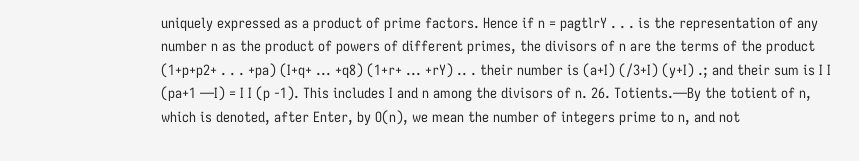uniquely expressed as a product of prime factors. Hence if n = pagtlrY . . . is the representation of any number n as the product of powers of different primes, the divisors of n are the terms of the product (1+p+p2+ . . . +pa) (I+q+ ... +q8) (1+r+ ... +rY) .. . their number is (a+I) (/3+I) (y+I) .; and their sum is I I (pa+1 —I) = I I (p -1). This includes I and n among the divisors of n. 26. Totients.—By the totient of n, which is denoted, after Enter, by O(n), we mean the number of integers prime to n, and not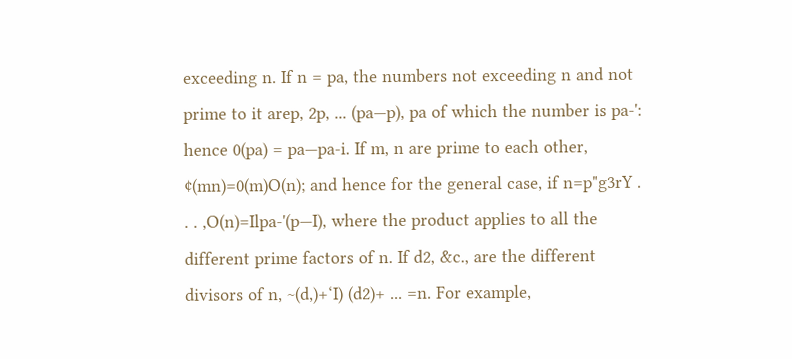exceeding n. If n = pa, the numbers not exceeding n and not prime to it arep, 2p, ... (pa—p), pa of which the number is pa-': hence 0(pa) = pa—pa-i. If m, n are prime to each other, ¢(mn)=0(m)O(n); and hence for the general case, if n=p"g3rY . . . ,O(n)=Ilpa-'(p—I), where the product applies to all the different prime factors of n. If d2, &c., are the different divisors of n, ~(d,)+‘I) (d2)+ ... =n. For example,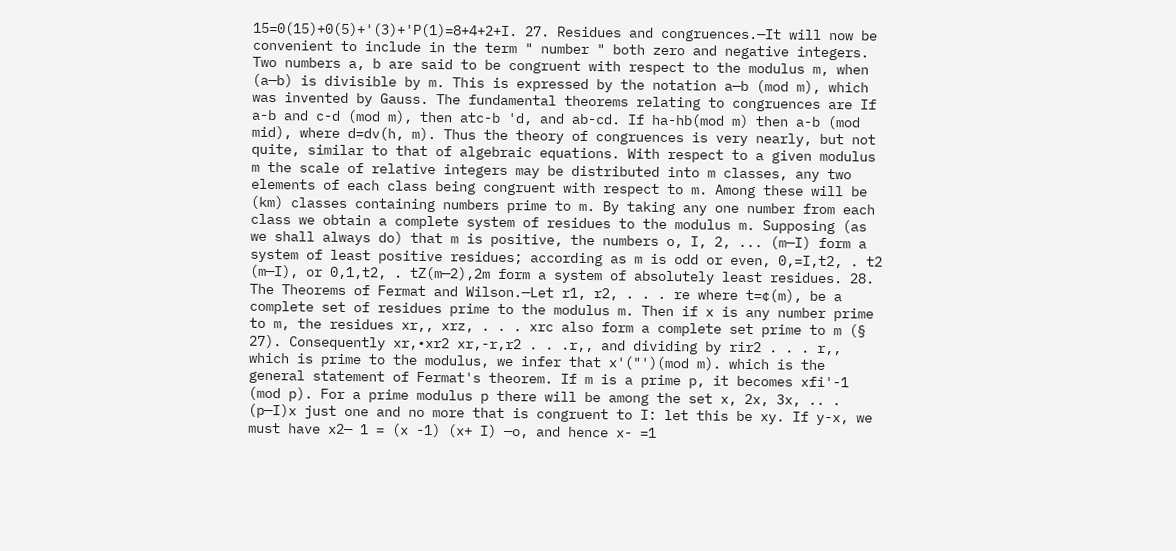15=0(15)+0(5)+'(3)+'P(1)=8+4+2+I. 27. Residues and congruences.—It will now be convenient to include in the term " number " both zero and negative integers. Two numbers a, b are said to be congruent with respect to the modulus m, when (a—b) is divisible by m. This is expressed by the notation a—b (mod m), which was invented by Gauss. The fundamental theorems relating to congruences are If a-b and c-d (mod m), then atc-b 'd, and ab-cd. If ha-hb(mod m) then a-b (mod mid), where d=dv(h, m). Thus the theory of congruences is very nearly, but not quite, similar to that of algebraic equations. With respect to a given modulus m the scale of relative integers may be distributed into m classes, any two elements of each class being congruent with respect to m. Among these will be (km) classes containing numbers prime to m. By taking any one number from each class we obtain a complete system of residues to the modulus m. Supposing (as we shall always do) that m is positive, the numbers o, I, 2, ... (m—I) form a system of least positive residues; according as m is odd or even, 0,=I,t2, . t2 (m—I), or 0,1,t2, . tZ(m—2),2m form a system of absolutely least residues. 28. The Theorems of Fermat and Wilson.—Let r1, r2, . . . re where t=¢(m), be a complete set of residues prime to the modulus m. Then if x is any number prime to m, the residues xr,, xrz, . . . xrc also form a complete set prime to m (§ 27). Consequently xr,•xr2 xr,-r,r2 . . .r,, and dividing by rir2 . . . r,, which is prime to the modulus, we infer that x'("')(mod m). which is the general statement of Fermat's theorem. If m is a prime p, it becomes xfi'-1 (mod p). For a prime modulus p there will be among the set x, 2x, 3x, .. . (p—I)x just one and no more that is congruent to I: let this be xy. If y-x, we must have x2— 1 = (x -1) (x+ I) —o, and hence x- =1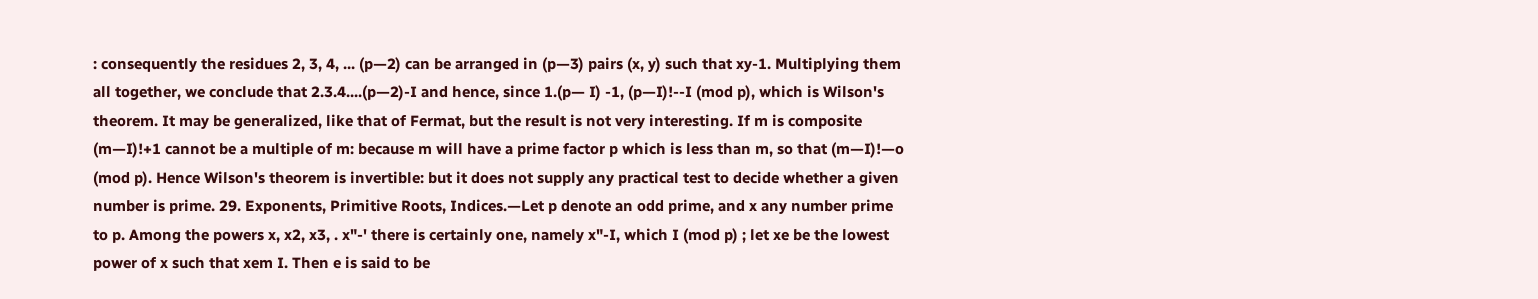: consequently the residues 2, 3, 4, ... (p—2) can be arranged in (p—3) pairs (x, y) such that xy-1. Multiplying them all together, we conclude that 2.3.4....(p—2)-I and hence, since 1.(p— I) -1, (p—I)!--I (mod p), which is Wilson's theorem. It may be generalized, like that of Fermat, but the result is not very interesting. If m is composite (m—I)!+1 cannot be a multiple of m: because m will have a prime factor p which is less than m, so that (m—I)!—o (mod p). Hence Wilson's theorem is invertible: but it does not supply any practical test to decide whether a given number is prime. 29. Exponents, Primitive Roots, Indices.—Let p denote an odd prime, and x any number prime to p. Among the powers x, x2, x3, . x"-' there is certainly one, namely x"-I, which I (mod p) ; let xe be the lowest power of x such that xem I. Then e is said to be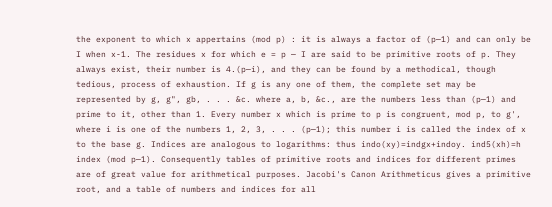the exponent to which x appertains (mod p) : it is always a factor of (p—1) and can only be I when x-1. The residues x for which e = p — I are said to be primitive roots of p. They always exist, their number is 4.(p—i), and they can be found by a methodical, though tedious, process of exhaustion. If g is any one of them, the complete set may be represented by g, g", gb, . . . &c. where a, b, &c., are the numbers less than (p—1) and prime to it, other than 1. Every number x which is prime to p is congruent, mod p, to g', where i is one of the numbers 1, 2, 3, . . . (p—1); this number i is called the index of x to the base g. Indices are analogous to logarithms: thus indo(xy)=indgx+indoy. ind5(xh)=h index (mod p—1). Consequently tables of primitive roots and indices for different primes are of great value for arithmetical purposes. Jacobi's Canon Arithmeticus gives a primitive root, and a table of numbers and indices for all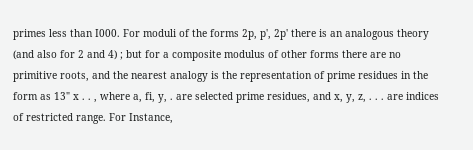primes less than I000. For moduli of the forms 2p, p', 2p' there is an analogous theory (and also for 2 and 4) ; but for a composite modulus of other forms there are no primitive roots, and the nearest analogy is the representation of prime residues in the form as 13" x . . , where a, fi, y, . are selected prime residues, and x, y, z, . . . are indices of restricted range. For Instance,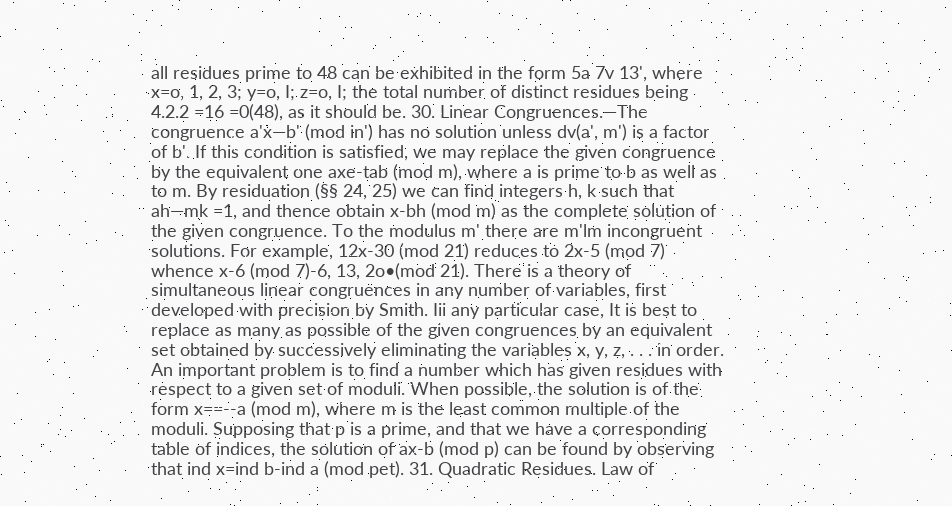all residues prime to 48 can be exhibited in the form 5a 7v 13', where x=o, 1, 2, 3; y=o, I; z=o, I; the total number of distinct residues being 4.2.2 =16 =0(48), as it should be. 30. Linear Congruences.—The congruence a'x—b' (mod in') has no solution unless dv(a', m') is a factor of b'. If this condition is satisfied, we may replace the given congruence by the equivalent one axe-tab (mod m), where a is prime to b as well as to m. By residuation (§§ 24, 25) we can find integers h, k such that ah—mk =1, and thence obtain x-bh (mod m) as the complete solution of the given congruence. To the modulus m' there are m'lm incongruent solutions. For example, 12x-30 (mod 21) reduces to 2x-5 (mod 7) whence x-6 (mod 7)-6, 13, 2o•(mod 21). There is a theory of simultaneous linear congruences in any number of variables, first developed with precision by Smith. Iii any particular case, It is best to replace as many as possible of the given congruences by an equivalent set obtained by successively eliminating the variables x, y, z, . . . in order. An important problem is to find a number which has given residues with respect to a given set of moduli. When possible, the solution is of the form x==--a (mod m), where m is the least common multiple of the moduli. Supposing that p is a prime, and that we have a corresponding table of indices, the solution of ax-b (mod p) can be found by observing that ind x=ind b-ind a (mod pet). 31. Quadratic Residues. Law of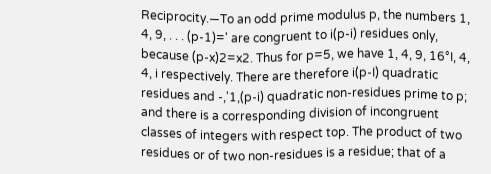Reciprocity.—To an odd prime modulus p, the numbers 1, 4, 9, . . . (p-1)=' are congruent to i(p-i) residues only, because (p-x)2=x2. Thus for p=5, we have 1, 4, 9, 16°I, 4, 4, i respectively. There are therefore i(p-I) quadratic residues and -,'1,(p-i) quadratic non-residues prime to p; and there is a corresponding division of incongruent classes of integers with respect top. The product of two residues or of two non-residues is a residue; that of a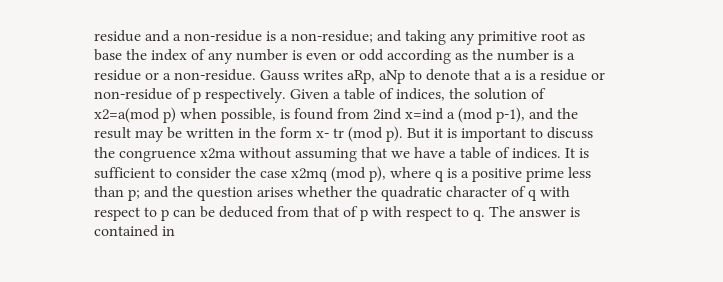residue and a non-residue is a non-residue; and taking any primitive root as base the index of any number is even or odd according as the number is a residue or a non-residue. Gauss writes aRp, aNp to denote that a is a residue or non-residue of p respectively. Given a table of indices, the solution of x2=a(mod p) when possible, is found from 2ind x=ind a (mod p-1), and the result may be written in the form x- tr (mod p). But it is important to discuss the congruence x2ma without assuming that we have a table of indices. It is sufficient to consider the case x2mq (mod p), where q is a positive prime less than p; and the question arises whether the quadratic character of q with respect to p can be deduced from that of p with respect to q. The answer is contained in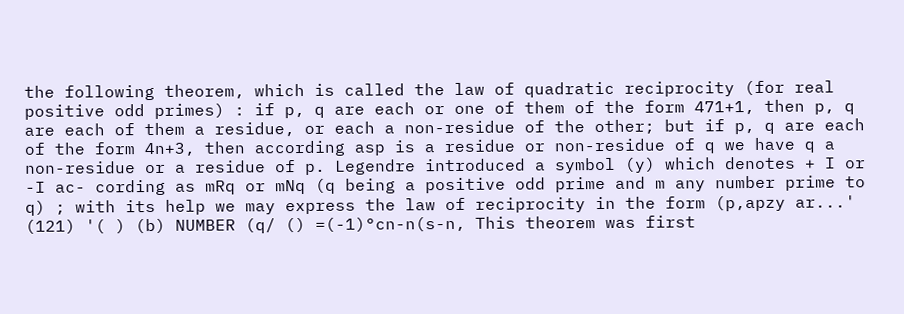the following theorem, which is called the law of quadratic reciprocity (for real positive odd primes) : if p, q are each or one of them of the form 471+1, then p, q are each of them a residue, or each a non-residue of the other; but if p, q are each of the form 4n+3, then according asp is a residue or non-residue of q we have q a non-residue or a residue of p. Legendre introduced a symbol (y) which denotes + I or -I ac- cording as mRq or mNq (q being a positive odd prime and m any number prime to q) ; with its help we may express the law of reciprocity in the form (p,apzy ar...' (121) '( ) (b) NUMBER (q/ () =(-1)°cn-n(s-n, This theorem was first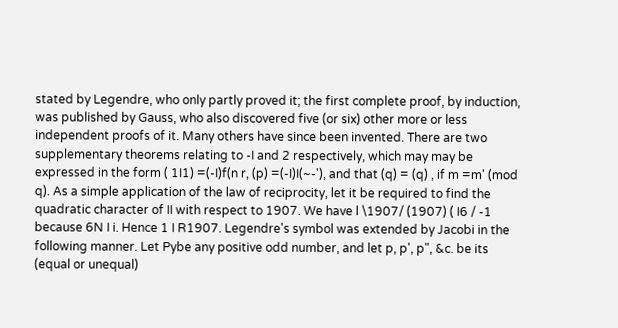stated by Legendre, who only partly proved it; the first complete proof, by induction, was published by Gauss, who also discovered five (or six) other more or less independent proofs of it. Many others have since been invented. There are two supplementary theorems relating to -I and 2 respectively, which may may be expressed in the form ( 1I1) =(-I)f(n r, (p) =(-I)I(~-'), and that (q) = (q) , if m =m' (mod q). As a simple application of the law of reciprocity, let it be required to find the quadratic character of II with respect to 1907. We have l \1907/ (1907) ( I6 / -1 because 6N I i. Hence 1 I R1907. Legendre's symbol was extended by Jacobi in the following manner. Let Pybe any positive odd number, and let p, p', p", &c. be its (equal or unequal)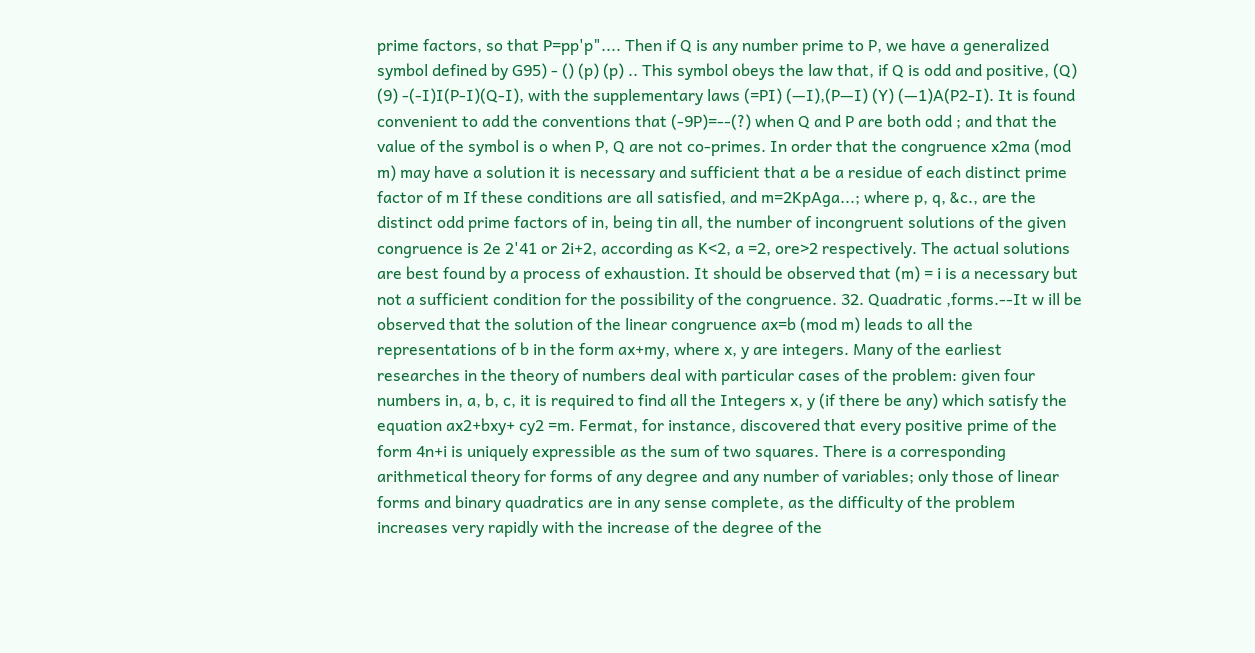prime factors, so that P=pp'p".... Then if Q is any number prime to P, we have a generalized symbol defined by G95) - () (p) (p) .. This symbol obeys the law that, if Q is odd and positive, (Q) (9) -(-I)I(P-I)(Q-I), with the supplementary laws (=PI) (—I),(P—I) (Y) (—1)A(P2-I). It is found convenient to add the conventions that (-9P)=--(?) when Q and P are both odd ; and that the value of the symbol is o when P, Q are not co-primes. In order that the congruence x2ma (mod m) may have a solution it is necessary and sufficient that a be a residue of each distinct prime factor of m If these conditions are all satisfied, and m=2KpAga...; where p, q, &c., are the distinct odd prime factors of in, being tin all, the number of incongruent solutions of the given congruence is 2e 2'41 or 2i+2, according as K<2, a =2, ore>2 respectively. The actual solutions are best found by a process of exhaustion. It should be observed that (m) = i is a necessary but not a sufficient condition for the possibility of the congruence. 32. Quadratic ,forms.--It w ill be observed that the solution of the linear congruence ax=b (mod m) leads to all the representations of b in the form ax+my, where x, y are integers. Many of the earliest researches in the theory of numbers deal with particular cases of the problem: given four numbers in, a, b, c, it is required to find all the Integers x, y (if there be any) which satisfy the equation ax2+bxy+ cy2 =m. Fermat, for instance, discovered that every positive prime of the form 4n+i is uniquely expressible as the sum of two squares. There is a corresponding arithmetical theory for forms of any degree and any number of variables; only those of linear forms and binary quadratics are in any sense complete, as the difficulty of the problem increases very rapidly with the increase of the degree of the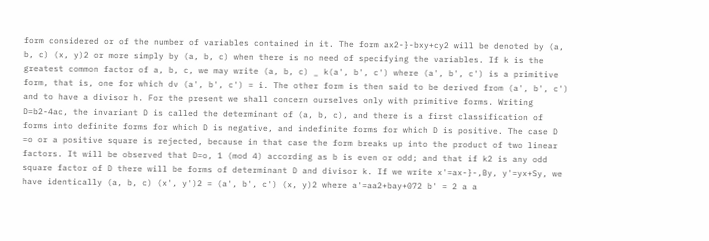form considered or of the number of variables contained in it. The form ax2-}-bxy+cy2 will be denoted by (a, b, c) (x, y)2 or more simply by (a, b, c) when there is no need of specifying the variables. If k is the greatest common factor of a, b, c, we may write (a, b, c) _ k(a', b', c') where (a', b', c') is a primitive form, that is, one for which dv (a', b', c') = i. The other form is then said to be derived from (a', b', c') and to have a divisor h. For the present we shall concern ourselves only with primitive forms. Writing D=b2-4ac, the invariant D is called the determinant of (a, b, c), and there is a first classification of forms into definite forms for which D is negative, and indefinite forms for which D is positive. The case D =o or a positive square is rejected, because in that case the form breaks up into the product of two linear factors. It will be observed that D=o, 1 (mod 4) according as b is even or odd; and that if k2 is any odd square factor of D there will be forms of determinant D and divisor k. If we write x'=ax-}-,By, y'=yx+Sy, we have identically (a, b, c) (x', y')2 = (a', b', c') (x, y)2 where a'=aa2+bay+072 b' = 2 a a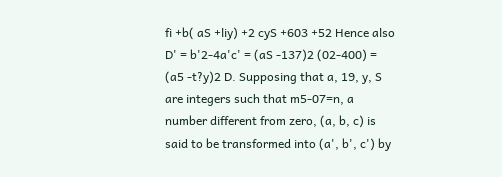fi +b( aS +liy) +2 cyS +603 +52 Hence also D' = b'2-4a'c' = (aS -137)2 (02-400) = (a5 -t?y)2 D. Supposing that a, 19, y, S are integers such that m5-07=n, a number different from zero, (a, b, c) is said to be transformed into (a', b', c') by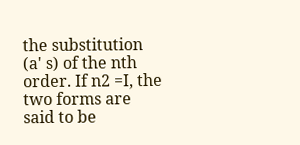the substitution (a' s) of the nth order. If n2 =I, the two forms are said to be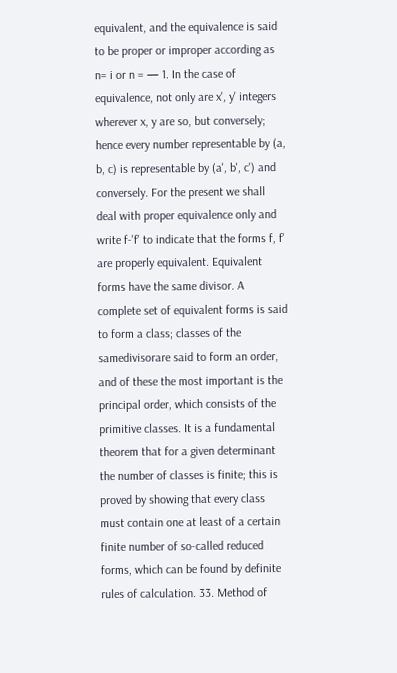equivalent, and the equivalence is said to be proper or improper according as n= i or n = — 1. In the case of equivalence, not only are x', y' integers wherever x, y are so, but conversely; hence every number representable by (a, b, c) is representable by (a', b', c') and conversely. For the present we shall deal with proper equivalence only and write f-'f' to indicate that the forms f, f' are properly equivalent. Equivalent forms have the same divisor. A complete set of equivalent forms is said to form a class; classes of the samedivisorare said to form an order, and of these the most important is the principal order, which consists of the primitive classes. It is a fundamental theorem that for a given determinant the number of classes is finite; this is proved by showing that every class must contain one at least of a certain finite number of so-called reduced forms, which can be found by definite rules of calculation. 33. Method of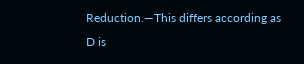Reduction.—This differs according as D is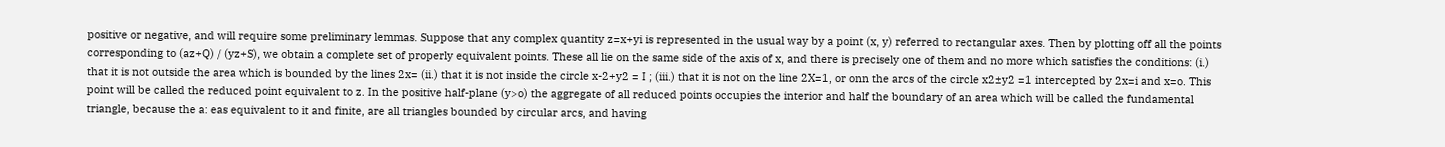positive or negative, and will require some preliminary lemmas. Suppose that any complex quantity z=x+yi is represented in the usual way by a point (x, y) referred to rectangular axes. Then by plotting off all the points corresponding to (az+Q) / (yz+S), we obtain a complete set of properly equivalent points. These all lie on the same side of the axis of x, and there is precisely one of them and no more which satisfies the conditions: (i.) that it is not outside the area which is bounded by the lines 2x= (ii.) that it is not inside the circle x-2+y2 = I ; (iii.) that it is not on the line 2X=1, or onn the arcs of the circle x2±y2 =1 intercepted by 2x=i and x=o. This point will be called the reduced point equivalent to z. In the positive half-plane (y>o) the aggregate of all reduced points occupies the interior and half the boundary of an area which will be called the fundamental triangle, because the a: eas equivalent to it and finite, are all triangles bounded by circular arcs, and having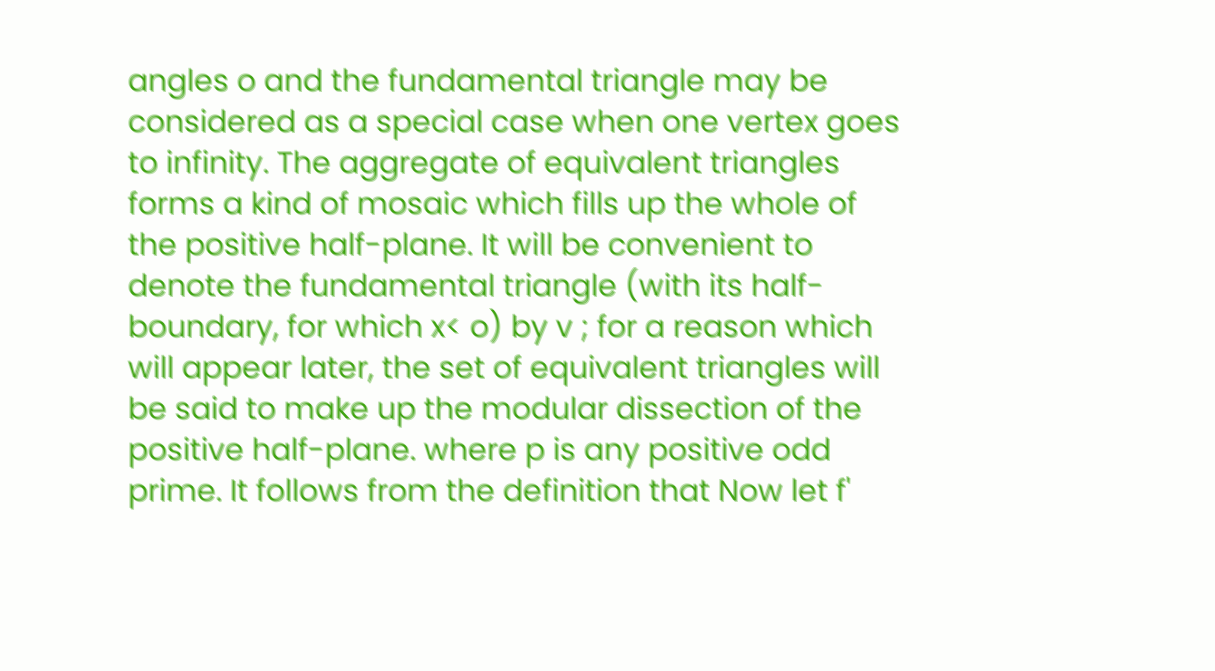angles o and the fundamental triangle may be considered as a special case when one vertex goes to infinity. The aggregate of equivalent triangles forms a kind of mosaic which fills up the whole of the positive half-plane. It will be convenient to denote the fundamental triangle (with its half-boundary, for which x< o) by v ; for a reason which will appear later, the set of equivalent triangles will be said to make up the modular dissection of the positive half-plane. where p is any positive odd prime. It follows from the definition that Now let f'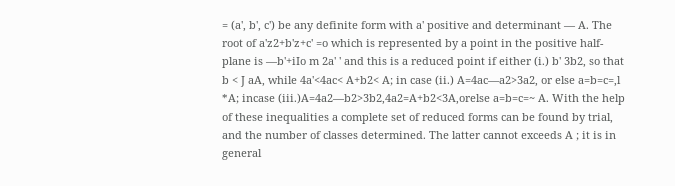= (a', b', c') be any definite form with a' positive and determinant — A. The root of a'z2+b'z+c' =o which is represented by a point in the positive half-plane is —b'+iIo m 2a' ' and this is a reduced point if either (i.) b' 3b2, so that b < J aA, while 4a'<4ac< A+b2< A; in case (ii.) A=4ac—a2>3a2, or else a=b=c=,l *A; incase (iii.)A=4a2—b2>3b2,4a2=A+b2<3A,orelse a=b=c=~ A. With the help of these inequalities a complete set of reduced forms can be found by trial, and the number of classes determined. The latter cannot exceeds A ; it is in general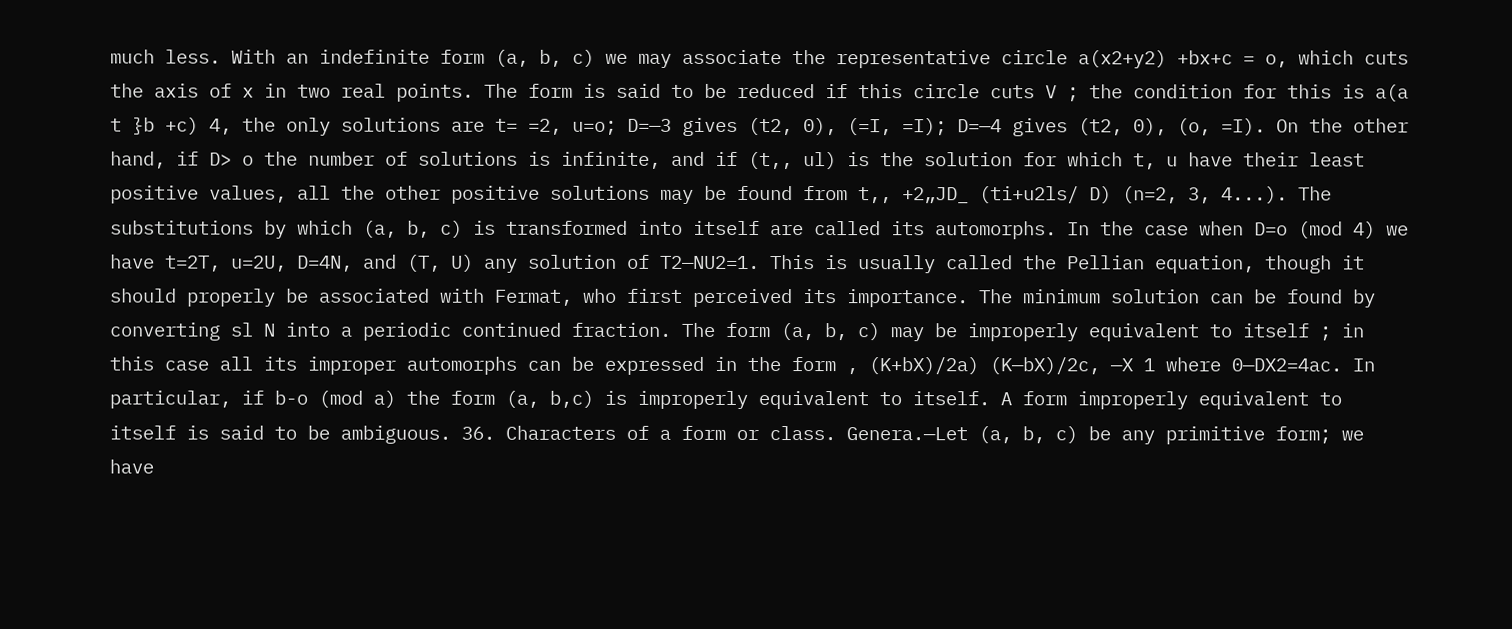much less. With an indefinite form (a, b, c) we may associate the representative circle a(x2+y2) +bx+c = o, which cuts the axis of x in two real points. The form is said to be reduced if this circle cuts V ; the condition for this is a(a t }b +c) 4, the only solutions are t= =2, u=o; D=—3 gives (t2, 0), (=I, =I); D=—4 gives (t2, 0), (o, =I). On the other hand, if D> o the number of solutions is infinite, and if (t,, ul) is the solution for which t, u have their least positive values, all the other positive solutions may be found from t,, +2„JD_ (ti+u2ls/ D) (n=2, 3, 4...). The substitutions by which (a, b, c) is transformed into itself are called its automorphs. In the case when D=o (mod 4) we have t=2T, u=2U, D=4N, and (T, U) any solution of T2—NU2=1. This is usually called the Pellian equation, though it should properly be associated with Fermat, who first perceived its importance. The minimum solution can be found by converting sl N into a periodic continued fraction. The form (a, b, c) may be improperly equivalent to itself ; in this case all its improper automorphs can be expressed in the form , (K+bX)/2a) (K—bX)/2c, —X 1 where 0—DX2=4ac. In particular, if b-o (mod a) the form (a, b,c) is improperly equivalent to itself. A form improperly equivalent to itself is said to be ambiguous. 36. Characters of a form or class. Genera.—Let (a, b, c) be any primitive form; we have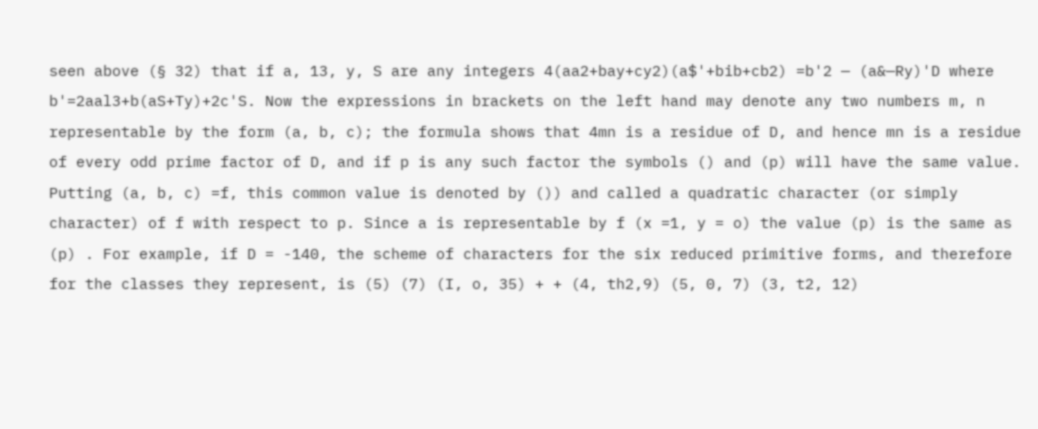seen above (§ 32) that if a, 13, y, S are any integers 4(aa2+bay+cy2)(a$'+bib+cb2) =b'2 — (a&—Ry)'D where b'=2aal3+b(aS+Ty)+2c'S. Now the expressions in brackets on the left hand may denote any two numbers m, n representable by the form (a, b, c); the formula shows that 4mn is a residue of D, and hence mn is a residue of every odd prime factor of D, and if p is any such factor the symbols () and (p) will have the same value. Putting (a, b, c) =f, this common value is denoted by ()) and called a quadratic character (or simply character) of f with respect to p. Since a is representable by f (x =1, y = o) the value (p) is the same as (p) . For example, if D = -140, the scheme of characters for the six reduced primitive forms, and therefore for the classes they represent, is (5) (7) (I, o, 35) + + (4, th2,9) (5, 0, 7) (3, t2, 12)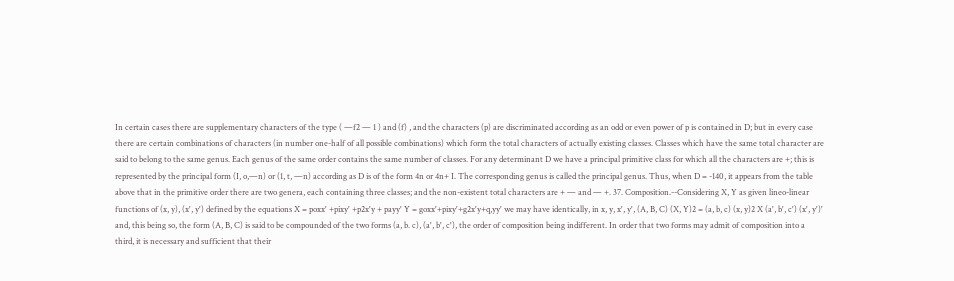In certain cases there are supplementary characters of the type ( —f2 — 1 ) and (f) , and the characters (p) are discriminated according as an odd or even power of p is contained in D; but in every case there are certain combinations of characters (in number one-half of all possible combinations) which form the total characters of actually existing classes. Classes which have the same total character are said to belong to the same genus. Each genus of the same order contains the same number of classes. For any determinant D we have a principal primitive class for which all the characters are +; this is represented by the principal form (I, o,—n) or (1, t, —n) according as D is of the form 4n or 4n+ I. The corresponding genus is called the principal genus. Thus, when D = -140, it appears from the table above that in the primitive order there are two genera, each containing three classes; and the non-existent total characters are + — and — +. 37. Composition.--Considering X, Y as given lineo-linear functions of (x, y), (x', y') defined by the equations X = poxx' +pixy' +p2x'y + payy' Y = goxx'+pixy'+g2x'y+q,yy' we may have identically, in x, y, x', y', (A, B, C) (X, Y)2 = (a, b, c) (x, y)2 X (a', b', c') (x', y')' and, this being so, the form (A, B, C) is said to be compounded of the two forms (a, b. c), (a', b', c'), the order of composition being indifferent. In order that two forms may admit of composition into a third, it is necessary and sufficient that their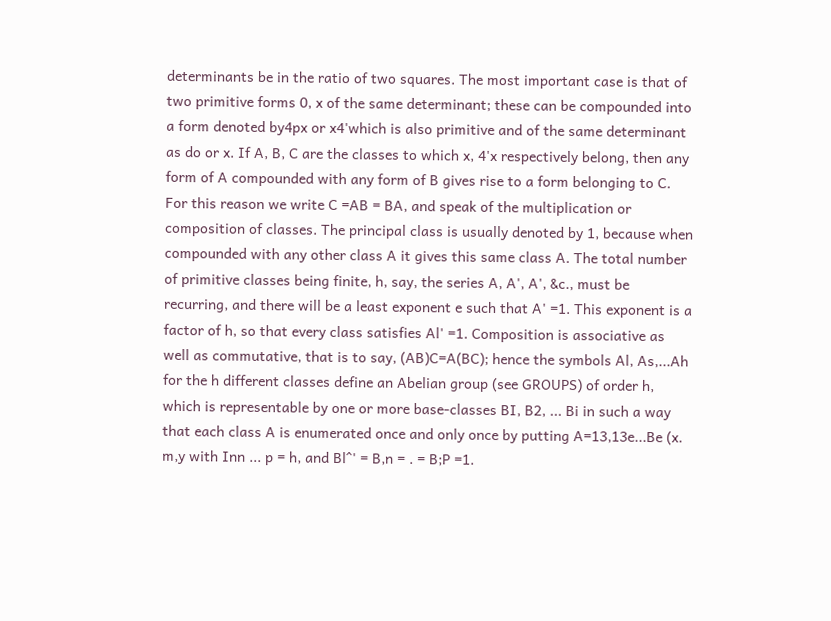determinants be in the ratio of two squares. The most important case is that of two primitive forms 0, x of the same determinant; these can be compounded into a form denoted by4px or x4'which is also primitive and of the same determinant as do or x. If A, B, C are the classes to which x, 4'x respectively belong, then any form of A compounded with any form of B gives rise to a form belonging to C. For this reason we write C =AB = BA, and speak of the multiplication or composition of classes. The principal class is usually denoted by 1, because when compounded with any other class A it gives this same class A. The total number of primitive classes being finite, h, say, the series A, A', A', &c., must be recurring, and there will be a least exponent e such that A' =1. This exponent is a factor of h, so that every class satisfies Al' =1. Composition is associative as well as commutative, that is to say, (AB)C=A(BC); hence the symbols Al, As,...Ah for the h different classes define an Abelian group (see GROUPS) of order h, which is representable by one or more base-classes BI, B2, ... Bi in such a way that each class A is enumerated once and only once by putting A=13,13e...Be (x. m,y with Inn ... p = h, and Bl^' = B,n = . = B;P =1.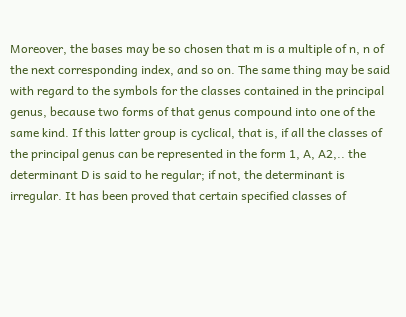Moreover, the bases may be so chosen that m is a multiple of n, n of the next corresponding index, and so on. The same thing may be said with regard to the symbols for the classes contained in the principal genus, because two forms of that genus compound into one of the same kind. If this latter group is cyclical, that is, if all the classes of the principal genus can be represented in the form 1, A, A2,.. the determinant D is said to he regular; if not, the determinant is irregular. It has been proved that certain specified classes of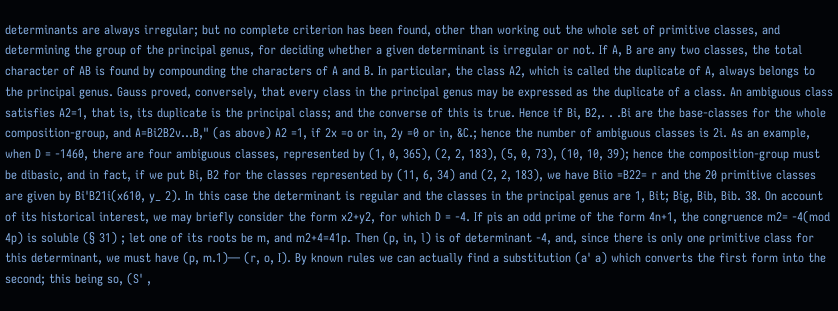determinants are always irregular; but no complete criterion has been found, other than working out the whole set of primitive classes, and determining the group of the principal genus, for deciding whether a given determinant is irregular or not. If A, B are any two classes, the total character of AB is found by compounding the characters of A and B. In particular, the class A2, which is called the duplicate of A, always belongs to the principal genus. Gauss proved, conversely, that every class in the principal genus may be expressed as the duplicate of a class. An ambiguous class satisfies A2=1, that is, its duplicate is the principal class; and the converse of this is true. Hence if Bi, B2,. . .Bi are the base-classes for the whole composition-group, and A=Bi2B2v...B," (as above) A2 =1, if 2x =o or in, 2y =0 or in, &C.; hence the number of ambiguous classes is 2i. As an example, when D = -1460, there are four ambiguous classes, represented by (1, 0, 365), (2, 2, 183), (5, 0, 73), (10, 10, 39); hence the composition-group must be dibasic, and in fact, if we put Bi, B2 for the classes represented by (11, 6, 34) and (2, 2, 183), we have Biio =B22= r and the 20 primitive classes are given by Bi'B21i(x610, y_ 2). In this case the determinant is regular and the classes in the principal genus are 1, Bit; Big, Bib, Bib. 38. On account of its historical interest, we may briefly consider the form x2+y2, for which D = -4. If pis an odd prime of the form 4n+1, the congruence m2= -4(mod 4p) is soluble (§ 31) ; let one of its roots be m, and m2+4=41p. Then (p, in, l) is of determinant -4, and, since there is only one primitive class for this determinant, we must have (p, m.1)— (r, o, I). By known rules we can actually find a substitution (a' a) which converts the first form into the second; this being so, (S' ,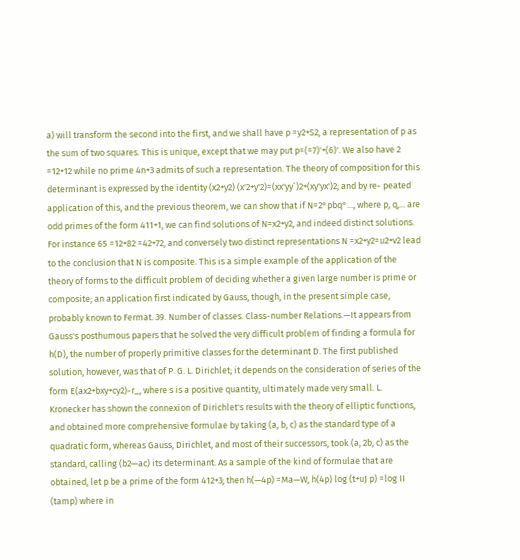a) will transform the second into the first, and we shall have p =y2+S2, a representation of p as the sum of two squares. This is unique, except that we may put p=(=7)'+(6)'. We also have 2 =12+12 while no prime 4n+3 admits of such a representation. The theory of composition for this determinant is expressed by the identity (x2+y2) (x'2+y'2)=(xx'yy`)2+(xy'yx')2; and by re- peated application of this, and the previous theorem, we can show that if N=2°pbq°..., where p, q,... are odd primes of the form 411+1, we can find solutions of N=x2+y2, and indeed distinct solutions. For instance 65 =12+82 =42+72, and conversely two distinct representations N =x2+y2=u2+v2 lead to the conclusion that N is composite. This is a simple example of the application of the theory of forms to the difficult problem of deciding whether a given large number is prime or composite; an application first indicated by Gauss, though, in the present simple case, probably known to Fermat. 39. Number of classes. Class-number Relations.—It appears from Gauss's posthumous papers that he solved the very difficult problem of finding a formula for h(D), the number of properly primitive classes for the determinant D. The first published solution, however, was that of P. G. L. Dirichlet; it depends on the consideration of series of the form E(ax2+bxy+cy2)-r_, where s is a positive quantity, ultimately made very small. L. Kronecker has shown the connexion of Dirichlet's results with the theory of elliptic functions, and obtained more comprehensive formulae by taking (a, b, c) as the standard type of a quadratic form, whereas Gauss, Dirichlet, and most of their successors, took (a, 2b, c) as the standard, calling (b2—ac) its determinant. As a sample of the kind of formulae that are obtained, let p be a prime of the form 412+3; then h(—4p) =Ma—W, h(4p) log (t+uJ p) =log II (tamp) where in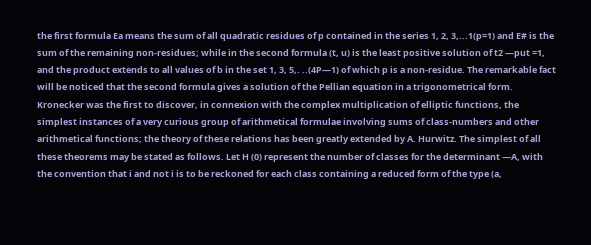the first formula Ea means the sum of all quadratic residues of p contained in the series 1, 2, 3,...1(p=1) and E# is the sum of the remaining non-residues; while in the second formula (t, u) is the least positive solution of t2 —put =1, and the product extends to all values of b in the set 1, 3, 5,. ..(4P—1) of which p is a non-residue. The remarkable fact will be noticed that the second formula gives a solution of the Pellian equation in a trigonometrical form. Kronecker was the first to discover, in connexion with the complex multiplication of elliptic functions, the simplest instances of a very curious group of arithmetical formulae involving sums of class-numbers and other arithmetical functions; the theory of these relations has been greatly extended by A. Hurwitz. The simplest of all these theorems may be stated as follows. Let H (0) represent the number of classes for the determinant —A, with the convention that i and not i is to be reckoned for each class containing a reduced form of the type (a,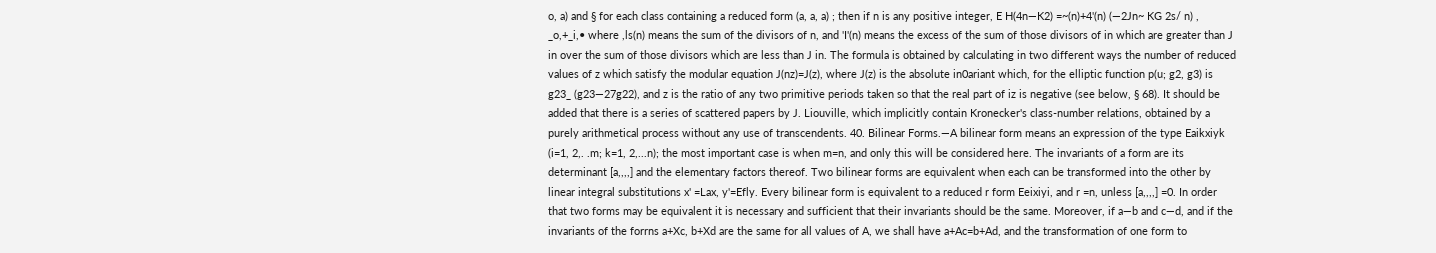o, a) and § for each class containing a reduced form (a, a, a) ; then if n is any positive integer, E H(4n—K2) =~(n)+4'(n) (—2Jn~ KG 2s/ n) , _o,+_i,• where ,ls(n) means the sum of the divisors of n, and 'I'(n) means the excess of the sum of those divisors of in which are greater than J in over the sum of those divisors which are less than J in. The formula is obtained by calculating in two different ways the number of reduced values of z which satisfy the modular equation J(nz)=J(z), where J(z) is the absolute in0ariant which, for the elliptic function p(u; g2, g3) is g23_ (g23—27g22), and z is the ratio of any two primitive periods taken so that the real part of iz is negative (see below, § 68). It should be added that there is a series of scattered papers by J. Liouville, which implicitly contain Kronecker's class-number relations, obtained by a purely arithmetical process without any use of transcendents. 40. Bilinear Forms.—A bilinear form means an expression of the type Eaikxiyk (i=1, 2,. .m; k=1, 2,...n); the most important case is when m=n, and only this will be considered here. The invariants of a form are its determinant [a,,,,] and the elementary factors thereof. Two bilinear forms are equivalent when each can be transformed into the other by linear integral substitutions x' =Lax, y'=Efly. Every bilinear form is equivalent to a reduced r form Eeixiyi, and r =n, unless [a,,,,] =0. In order that two forms may be equivalent it is necessary and sufficient that their invariants should be the same. Moreover, if a—b and c—d, and if the invariants of the forrns a+Xc, b+Xd are the same for all values of A, we shall have a+Ac=b+Ad, and the transformation of one form to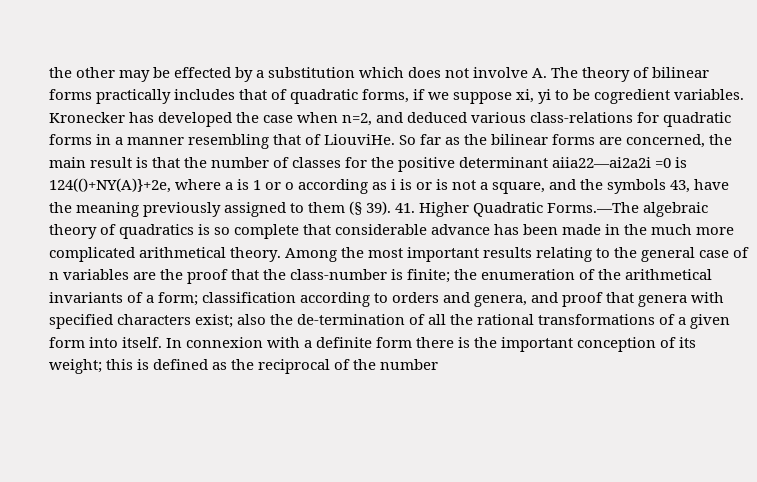the other may be effected by a substitution which does not involve A. The theory of bilinear forms practically includes that of quadratic forms, if we suppose xi, yi to be cogredient variables. Kronecker has developed the case when n=2, and deduced various class-relations for quadratic forms in a manner resembling that of LiouviHe. So far as the bilinear forms are concerned, the main result is that the number of classes for the positive determinant aiia22—ai2a2i =0 is 124(()+NY(A)}+2e, where a is 1 or o according as i is or is not a square, and the symbols 43, have the meaning previously assigned to them (§ 39). 41. Higher Quadratic Forms.—The algebraic theory of quadratics is so complete that considerable advance has been made in the much more complicated arithmetical theory. Among the most important results relating to the general case of n variables are the proof that the class-number is finite; the enumeration of the arithmetical invariants of a form; classification according to orders and genera, and proof that genera with specified characters exist; also the de-termination of all the rational transformations of a given form into itself. In connexion with a definite form there is the important conception of its weight; this is defined as the reciprocal of the number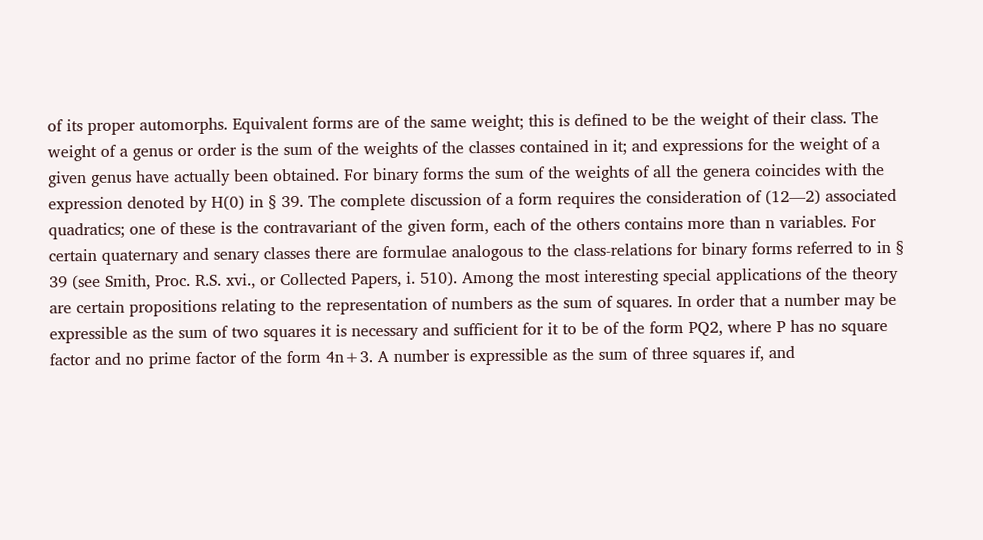of its proper automorphs. Equivalent forms are of the same weight; this is defined to be the weight of their class. The weight of a genus or order is the sum of the weights of the classes contained in it; and expressions for the weight of a given genus have actually been obtained. For binary forms the sum of the weights of all the genera coincides with the expression denoted by H(0) in § 39. The complete discussion of a form requires the consideration of (12—2) associated quadratics; one of these is the contravariant of the given form, each of the others contains more than n variables. For certain quaternary and senary classes there are formulae analogous to the class-relations for binary forms referred to in § 39 (see Smith, Proc. R.S. xvi., or Collected Papers, i. 510). Among the most interesting special applications of the theory are certain propositions relating to the representation of numbers as the sum of squares. In order that a number may be expressible as the sum of two squares it is necessary and sufficient for it to be of the form PQ2, where P has no square factor and no prime factor of the form 4n+3. A number is expressible as the sum of three squares if, and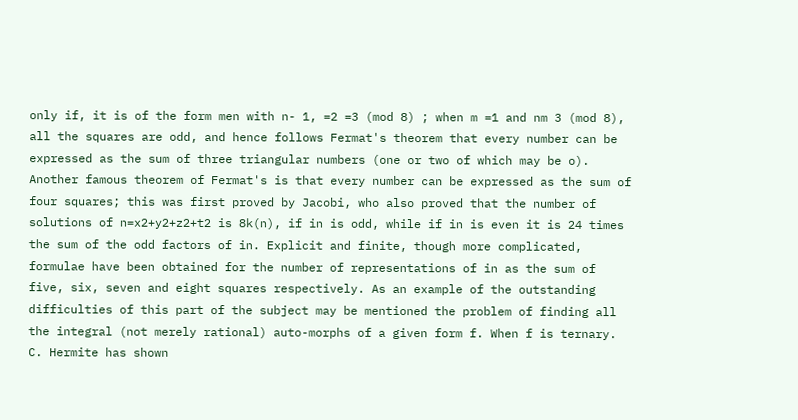only if, it is of the form men with n- 1, =2 =3 (mod 8) ; when m =1 and nm 3 (mod 8), all the squares are odd, and hence follows Fermat's theorem that every number can be expressed as the sum of three triangular numbers (one or two of which may be o). Another famous theorem of Fermat's is that every number can be expressed as the sum of four squares; this was first proved by Jacobi, who also proved that the number of solutions of n=x2+y2+z2+t2 is 8k(n), if in is odd, while if in is even it is 24 times the sum of the odd factors of in. Explicit and finite, though more complicated, formulae have been obtained for the number of representations of in as the sum of five, six, seven and eight squares respectively. As an example of the outstanding difficulties of this part of the subject may be mentioned the problem of finding all the integral (not merely rational) auto-morphs of a given form f. When f is ternary. C. Hermite has shown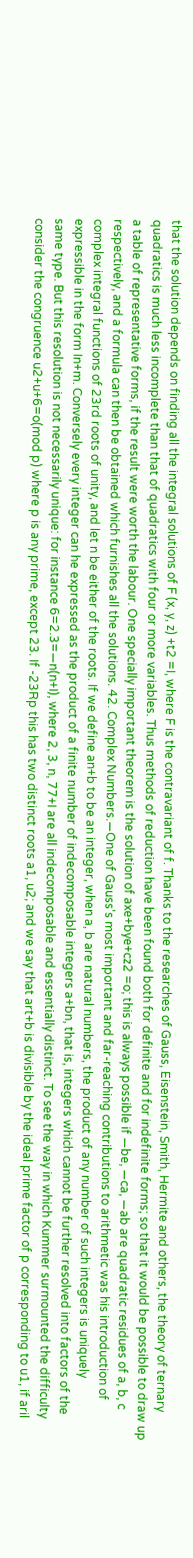that the solution depends on finding all the integral solutions of F (x, y, z) +t2 =I, where F is the contravariant of f. Thanks to the researches of Gauss, Eisenstein, Smith, Hermite and others, the theory of ternary quadratics is much less incomplete than that of quadratics with four or more variables. Thus methods of reduction have been found both for definite and for indefinite forms; so that it would be possible to draw up a table of representative forms, if the result were worth the labour. One specially important theorem is the solution of axe+bye+cz2 =o; this is always possible if —be, —ca, —ab are quadratic residues of a, b, c respectively, and a formula can then be obtained which furnishes all the solutions. 42. Complex Numbers.—One of Gauss's most important and far-reaching contributions to arithmetic was his introduction of complex integral functions of 23rd roots of unity, and let n be either of the roots. If we define an+b to be an integer, when a, b are natural numbers, the product of any number of such integers is uniquely expressible in the form In+m. Conversely every integer can he expressed as the product of a finite number of indecomposable integers a+bn, that is, integers which cannot be further resolved into factors of the same type. But this resolution is not necessarily unique: for instance 6=2.3=—n(n+I), where 2, 3, n, 77+I are all indecomposable and essentially distinct. To see the way in which Kummer surmounted the difficulty consider the congruence u2+u+6=o(mod p) where p is any prime, except 23. If -23Rp this has two distinct roots a1, u2; and we say that art+b is divisible by the ideal prime factor of p corresponding to u1, if aril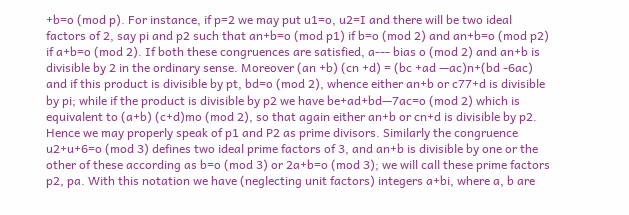+b=o (mod p). For instance, if p=2 we may put u1=o, u2=I and there will be two ideal factors of 2, say pi and p2 such that an+b=o (mod p1) if b=o (mod 2) and an+b=o (mod p2) if a+b=o (mod 2). If both these congruences are satisfied, a--- bias o (mod 2) and an+b is divisible by 2 in the ordinary sense. Moreover (an +b) (cn +d) = (bc +ad —ac)n+(bd -6ac) and if this product is divisible by pt, bd=o (mod 2), whence either an+b or c77+d is divisible by pi; while if the product is divisible by p2 we have be+ad+bd—7ac=o (mod 2) which is equivalent to (a+b) (c+d)mo (mod 2), so that again either an+b or cn+d is divisible by p2. Hence we may properly speak of p1 and P2 as prime divisors. Similarly the congruence u2+u+6=o (mod 3) defines two ideal prime factors of 3, and an+b is divisible by one or the other of these according as b=o (mod 3) or 2a+b=o (mod 3); we will call these prime factors p2, pa. With this notation we have (neglecting unit factors) integers a+bi, where a, b are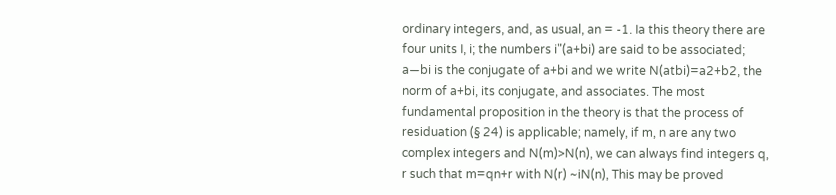ordinary integers, and, as usual, an = -1. Ia this theory there are four units I, i; the numbers i"(a+bi) are said to be associated; a—bi is the conjugate of a+bi and we write N(atbi)=a2+b2, the norm of a+bi, its conjugate, and associates. The most fundamental proposition in the theory is that the process of residuation (§ 24) is applicable; namely, if m, n are any two complex integers and N(m)>N(n), we can always find integers q, r such that m=qn+r with N(r) ~iN(n), This may be proved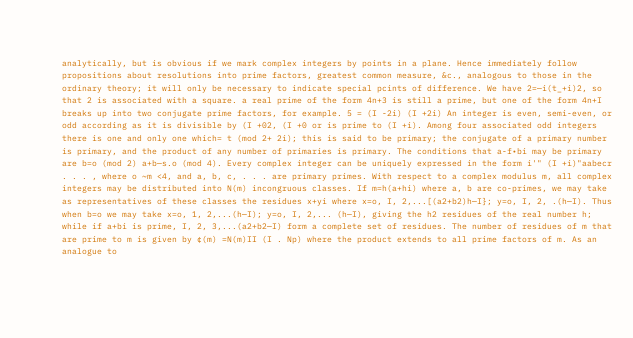analytically, but is obvious if we mark complex integers by points in a plane. Hence immediately follow propositions about resolutions into prime factors, greatest common measure, &c., analogous to those in the ordinary theory; it will only be necessary to indicate special pcints of difference. We have 2=—i(t_+i)2, so that 2 is associated with a square. a real prime of the form 4n+3 is still a prime, but one of the form 4n+I breaks up into two conjugate prime factors, for example. 5 = (I -2i) (I +2i) An integer is even, semi-even, or odd according as it is divisible by (I +02, (I +0 or is prime to (I +i). Among four associated odd integers there is one and only one which= t (mod 2+ 2i); this is said to be primary; the conjugate of a primary number is primary, and the product of any number of primaries is primary. The conditions that a-f•bi may be primary are b=o (mod 2) a+b—s.o (mod 4). Every complex integer can be uniquely expressed in the form i'" (I +i)"aabecr . . . , where o ~m <4, and a, b, c, . . . are primary primes. With respect to a complex modulus m, all complex integers may be distributed into N(m) incongruous classes. If m=h(a+hi) where a, b are co-primes, we may take as representatives of these classes the residues x+yi where x=o, I, 2,...[(a2+b2)h—I}; y=o, I, 2, .(h—I). Thus when b=o we may take x=o, 1, 2,...(h—I); y=o, I, 2,... (h—I), giving the h2 residues of the real number h; while if a+bi is prime, I, 2, 3,...(a2+b2—I) form a complete set of residues. The number of residues of m that are prime to m is given by ¢(m) =N(m)II (I . Np) where the product extends to all prime factors of m. As an analogue to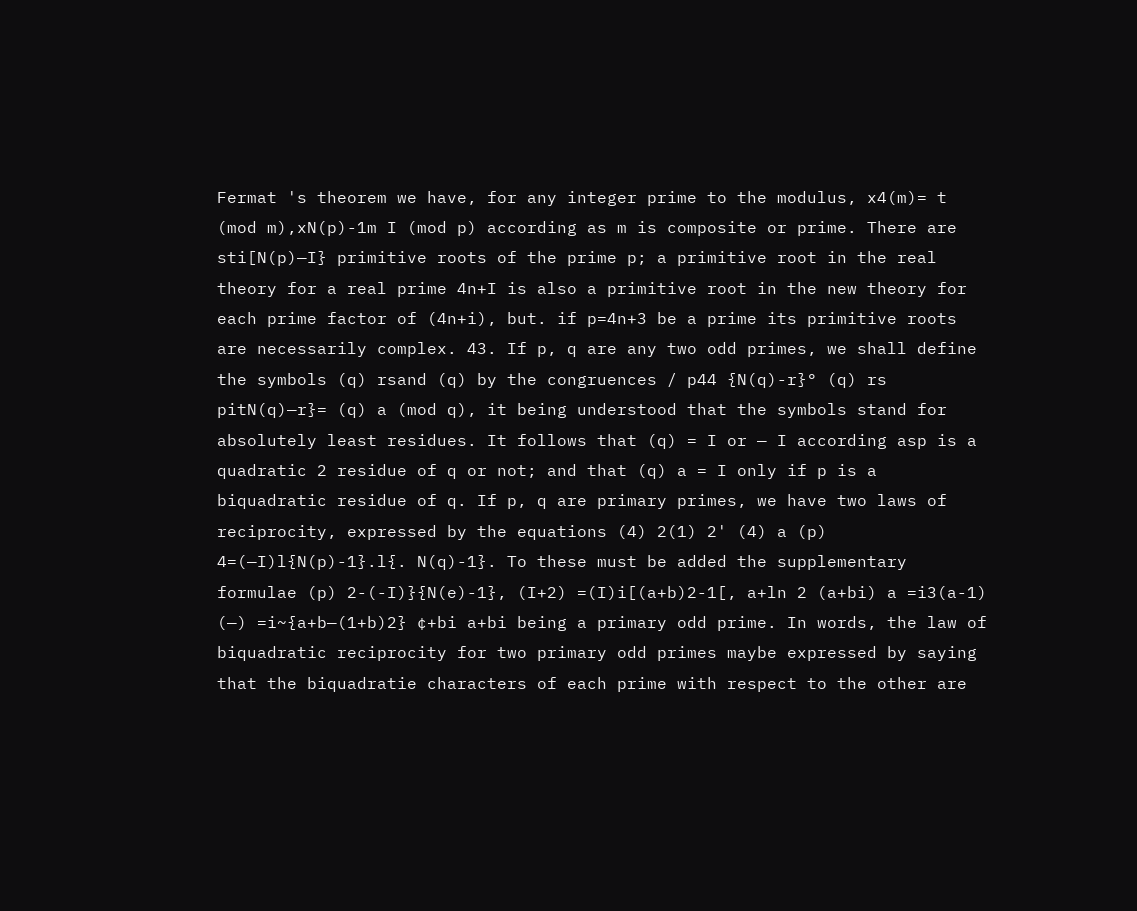Fermat 's theorem we have, for any integer prime to the modulus, x4(m)= t (mod m),xN(p)-1m I (mod p) according as m is composite or prime. There are sti[N(p)—I} primitive roots of the prime p; a primitive root in the real theory for a real prime 4n+I is also a primitive root in the new theory for each prime factor of (4n+i), but. if p=4n+3 be a prime its primitive roots are necessarily complex. 43. If p, q are any two odd primes, we shall define the symbols (q) rsand (q) by the congruences / p44 {N(q)-r}° (q) rs pitN(q)—r}= (q) a (mod q), it being understood that the symbols stand for absolutely least residues. It follows that (q) = I or — I according asp is a quadratic 2 residue of q or not; and that (q) a = I only if p is a biquadratic residue of q. If p, q are primary primes, we have two laws of reciprocity, expressed by the equations (4) 2(1) 2' (4) a (p) 4=(—I)l{N(p)-1}.l{. N(q)-1}. To these must be added the supplementary formulae (p) 2-(-I)}{N(e)-1}, (I+2) =(I)i[(a+b)2-1[, a+ln 2 (a+bi) a =i3(a-1) (—) =i~{a+b—(1+b)2} ¢+bi a+bi being a primary odd prime. In words, the law of biquadratic reciprocity for two primary odd primes maybe expressed by saying that the biquadratie characters of each prime with respect to the other are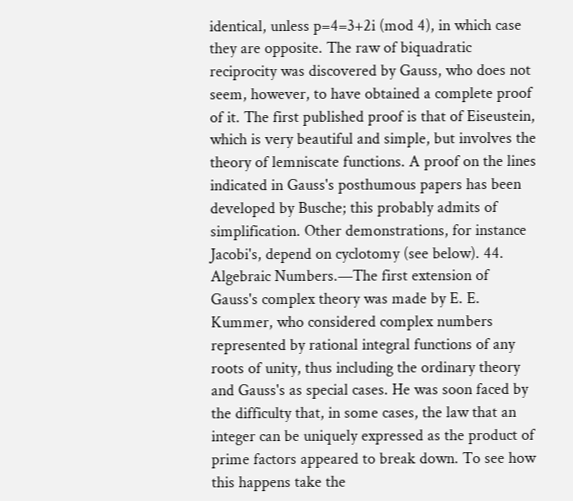identical, unless p=4=3+2i (mod 4), in which case they are opposite. The raw of biquadratic reciprocity was discovered by Gauss, who does not seem, however, to have obtained a complete proof of it. The first published proof is that of Eiseustein, which is very beautiful and simple, but involves the theory of lemniscate functions. A proof on the lines indicated in Gauss's posthumous papers has been developed by Busche; this probably admits of simplification. Other demonstrations, for instance Jacobi's, depend on cyclotomy (see below). 44. Algebraic Numbers.—The first extension of Gauss's complex theory was made by E. E. Kummer, who considered complex numbers represented by rational integral functions of any roots of unity, thus including the ordinary theory and Gauss's as special cases. He was soon faced by the difficulty that, in some cases, the law that an integer can be uniquely expressed as the product of prime factors appeared to break down. To see how this happens take the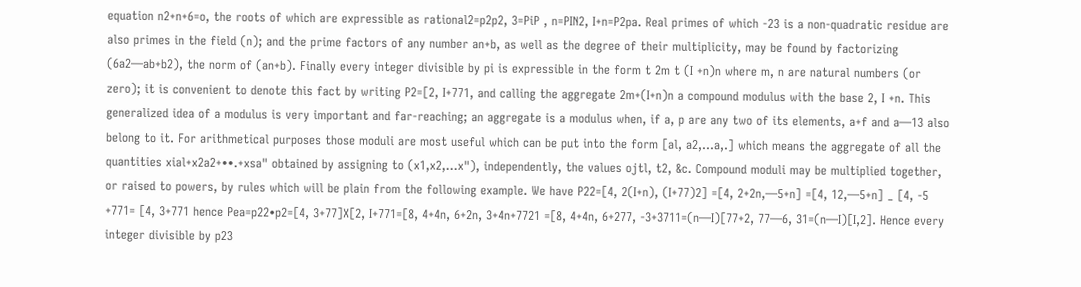equation n2+n+6=o, the roots of which are expressible as rational2=p2p2, 3=PiP , n=PIN2, I+n=P2pa. Real primes of which -23 is a non-quadratic residue are also primes in the field (n); and the prime factors of any number an+b, as well as the degree of their multiplicity, may be found by factorizing (6a2—ab+b2), the norm of (an+b). Finally every integer divisible by pi is expressible in the form t 2m t (I +n)n where m, n are natural numbers (or zero); it is convenient to denote this fact by writing P2=[2, I+771, and calling the aggregate 2m+(I+n)n a compound modulus with the base 2, I +n. This generalized idea of a modulus is very important and far-reaching; an aggregate is a modulus when, if a, p are any two of its elements, a+f and a—13 also belong to it. For arithmetical purposes those moduli are most useful which can be put into the form [al, a2,...a,.] which means the aggregate of all the quantities xial+x2a2+••.+xsa" obtained by assigning to (x1,x2,...x"), independently, the values ojtl, t2, &c. Compound moduli may be multiplied together, or raised to powers, by rules which will be plain from the following example. We have P22=[4, 2(I+n), (I+77)2] =[4, 2+2n,—5+n] =[4, 12,—5+n] _ [4, -5 +771= [4, 3+771 hence Pea=p22•p2=[4, 3+77]X[2, I+771=[8, 4+4n, 6+2n, 3+4n+7721 =[8, 4+4n, 6+277, -3+3711=(n—I)[77+2, 77—6, 31=(n—I)[I,2]. Hence every integer divisible by p23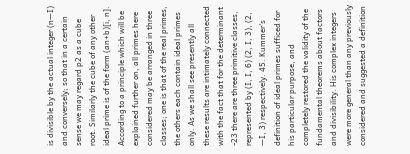is divisible by the actual integer (n—I) and conversely; so that in a certain sense we may regard p2 as a cube root. Similarly the cube of any other ideal prime is of the form (an+b)[i, n]. According to a principle which will be explained further on, all primes here considered may be arranged in three classes; one is that of the real primes, the others each contain ideal primes only. As we shall see presently all these results are intimately connected with the fact that for the determinant -23 there are three primitive classes, represented by (I, I, 6) (2, I, 3), (2, —I, 3) respectively. 45. Kummer's definition of ideal primes sufficed for his particular purpose, and completely restored the validity of the fundamental theorems about factors and divisibility. His complex integers were more general than any previously considered and suggested a definition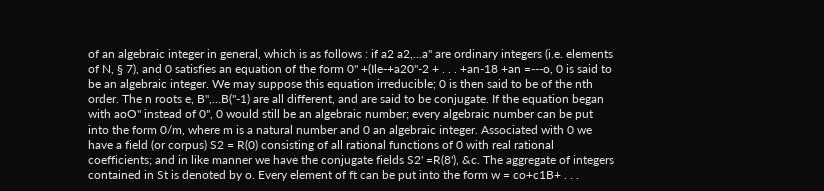of an algebraic integer in general, which is as follows : if a2 a2,...a" are ordinary integers (i.e. elements of N, § 7), and 0 satisfies an equation of the form 0" +(Ile-+a20"-2 + . . . +an-18 +an =---o, 0 is said to be an algebraic integer. We may suppose this equation irreducible; 0 is then said to be of the nth order. The n roots e, B",...B("-1) are all different, and are said to be conjugate. If the equation began with aoO" instead of 0", 0 would still be an algebraic number; every algebraic number can be put into the form 0/m, where m is a natural number and 0 an algebraic integer. Associated with 0 we have a field (or corpus) S2 = R(0) consisting of all rational functions of 0 with real rational coefficients; and in like manner we have the conjugate fields S2' =R(8'), &c. The aggregate of integers contained in St is denoted by o. Every element of ft can be put into the form w = co+c1B+ . . .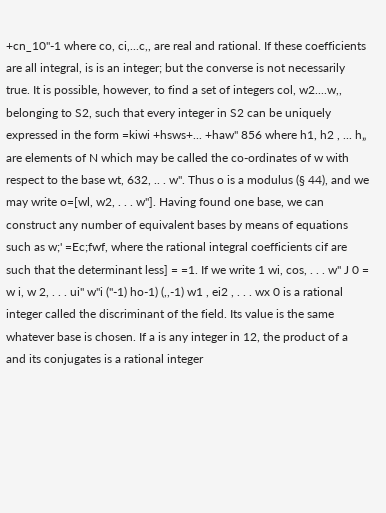+cn_10"-1 where co, ci,...c,, are real and rational. If these coefficients are all integral, is is an integer; but the converse is not necessarily true. It is possible, however, to find a set of integers col, w2....w,, belonging to S2, such that every integer in S2 can be uniquely expressed in the form =kiwi +hsws+... +haw" 856 where h1, h2 , ... h„ are elements of N which may be called the co-ordinates of w with respect to the base wt, 632, .. . w". Thus o is a modulus (§ 44), and we may write o=[wl, w2, . . . w"]. Having found one base, we can construct any number of equivalent bases by means of equations such as w;' =Ec;fwf, where the rational integral coefficients cif are such that the determinant less] = =1. If we write 1 wi, cos, . . . w" J 0 = w i, w 2, . . . ui" w"i ("-1) ho-1) (,,-1) w1 , ei2 , . . . wx 0 is a rational integer called the discriminant of the field. Its value is the same whatever base is chosen. If a is any integer in 12, the product of a and its conjugates is a rational integer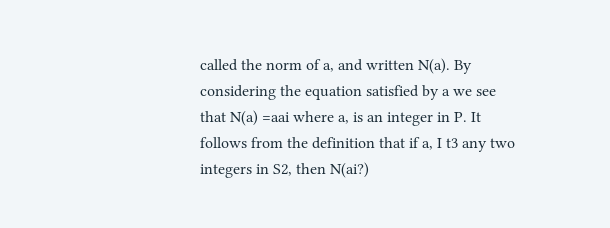called the norm of a, and written N(a). By considering the equation satisfied by a we see that N(a) =aai where a, is an integer in P. It follows from the definition that if a, I t3 any two integers in S2, then N(ai?)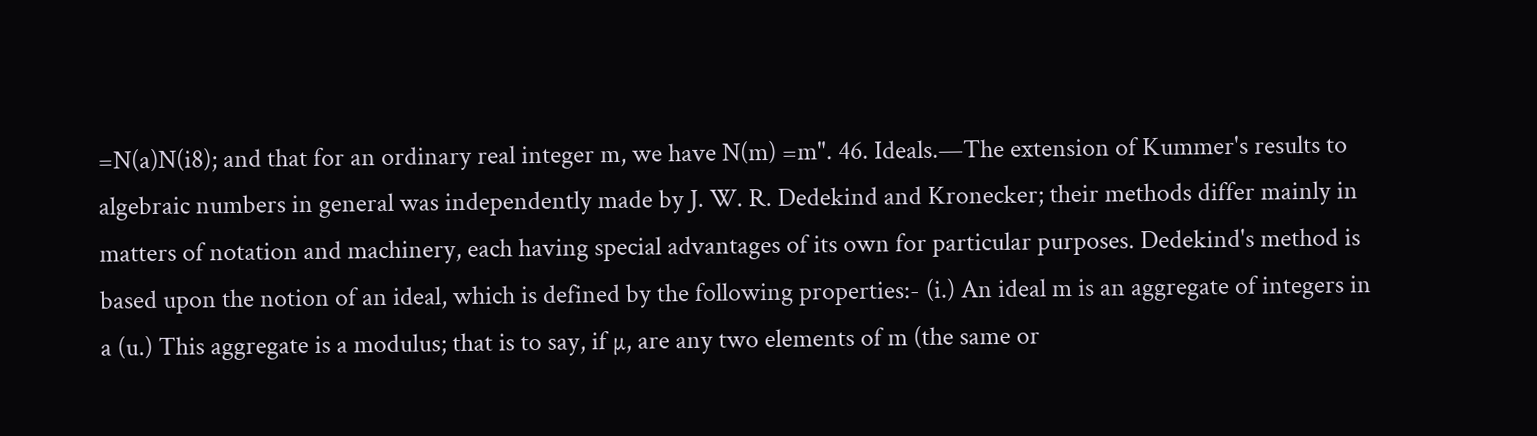=N(a)N(i8); and that for an ordinary real integer m, we have N(m) =m". 46. Ideals.—The extension of Kummer's results to algebraic numbers in general was independently made by J. W. R. Dedekind and Kronecker; their methods differ mainly in matters of notation and machinery, each having special advantages of its own for particular purposes. Dedekind's method is based upon the notion of an ideal, which is defined by the following properties:- (i.) An ideal m is an aggregate of integers in a (u.) This aggregate is a modulus; that is to say, if µ, are any two elements of m (the same or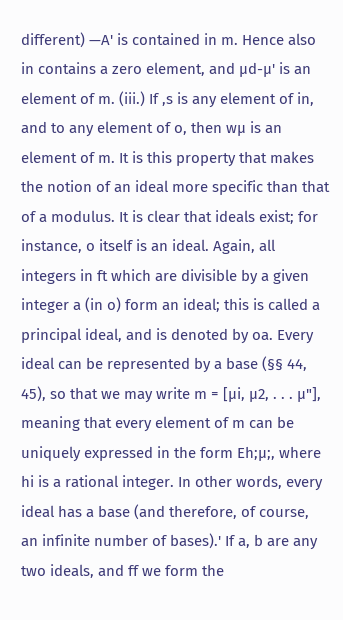different) —A' is contained in m. Hence also in contains a zero element, and µd-µ' is an element of m. (iii.) If ,s is any element of in, and to any element of o, then wµ is an element of m. It is this property that makes the notion of an ideal more specific than that of a modulus. It is clear that ideals exist; for instance, o itself is an ideal. Again, all integers in ft which are divisible by a given integer a (in o) form an ideal; this is called a principal ideal, and is denoted by oa. Every ideal can be represented by a base (§§ 44, 45), so that we may write m = [µi, µ2, . . . µ"], meaning that every element of m can be uniquely expressed in the form Eh;µ;, where hi is a rational integer. In other words, every ideal has a base (and therefore, of course, an infinite number of bases).' If a, b are any two ideals, and ff we form the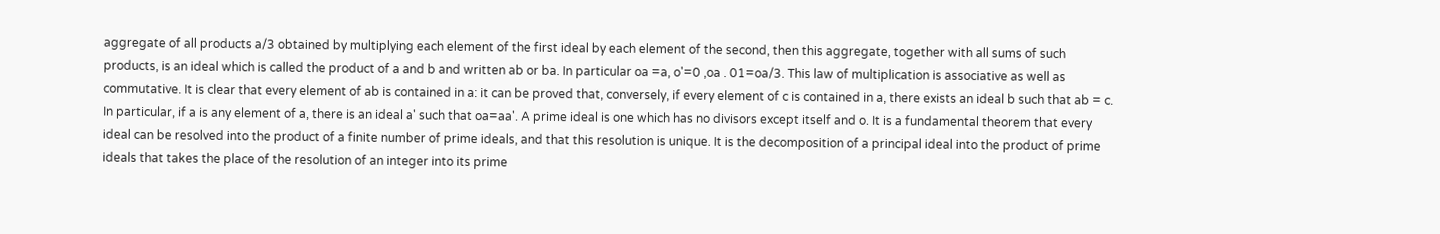aggregate of all products a/3 obtained by multiplying each element of the first ideal by each element of the second, then this aggregate, together with all sums of such products, is an ideal which is called the product of a and b and written ab or ba. In particular oa =a, o'=0 ,oa . 01=oa/3. This law of multiplication is associative as well as commutative. It is clear that every element of ab is contained in a: it can be proved that, conversely, if every element of c is contained in a, there exists an ideal b such that ab = c. In particular, if a is any element of a, there is an ideal a' such that oa=aa'. A prime ideal is one which has no divisors except itself and o. It is a fundamental theorem that every ideal can be resolved into the product of a finite number of prime ideals, and that this resolution is unique. It is the decomposition of a principal ideal into the product of prime ideals that takes the place of the resolution of an integer into its prime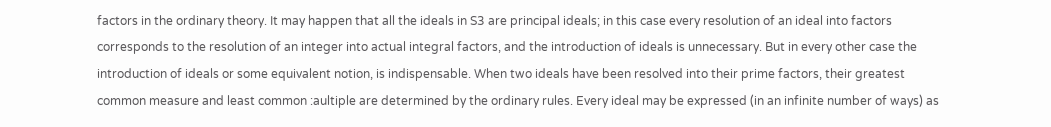factors in the ordinary theory. It may happen that all the ideals in S3 are principal ideals; in this case every resolution of an ideal into factors corresponds to the resolution of an integer into actual integral factors, and the introduction of ideals is unnecessary. But in every other case the introduction of ideals or some equivalent notion, is indispensable. When two ideals have been resolved into their prime factors, their greatest common measure and least common :aultiple are determined by the ordinary rules. Every ideal may be expressed (in an infinite number of ways) as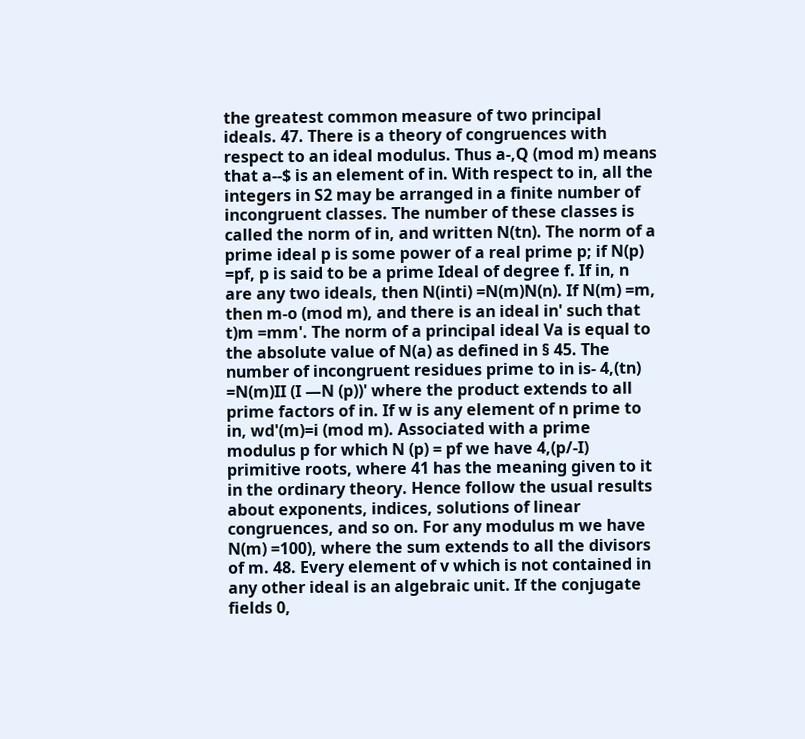the greatest common measure of two principal ideals. 47. There is a theory of congruences with respect to an ideal modulus. Thus a-,Q (mod m) means that a--$ is an element of in. With respect to in, all the integers in S2 may be arranged in a finite number of incongruent classes. The number of these classes is called the norm of in, and written N(tn). The norm of a prime ideal p is some power of a real prime p; if N(p) =pf, p is said to be a prime Ideal of degree f. If in, n are any two ideals, then N(inti) =N(m)N(n). If N(m) =m, then m-o (mod m), and there is an ideal in' such that t)m =mm'. The norm of a principal ideal Va is equal to the absolute value of N(a) as defined in § 45. The number of incongruent residues prime to in is- 4,(tn) =N(m)II (I —N (p))' where the product extends to all prime factors of in. If w is any element of n prime to in, wd'(m)=i (mod m). Associated with a prime modulus p for which N (p) = pf we have 4,(p/-I) primitive roots, where 41 has the meaning given to it in the ordinary theory. Hence follow the usual results about exponents, indices, solutions of linear congruences, and so on. For any modulus m we have N(m) =100), where the sum extends to all the divisors of m. 48. Every element of v which is not contained in any other ideal is an algebraic unit. If the conjugate fields 0,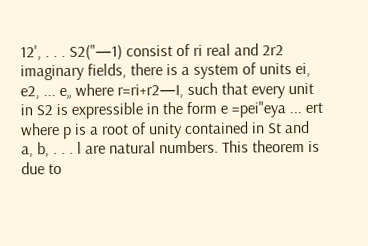12', . . . S2("—1) consist of ri real and 2r2 imaginary fields, there is a system of units ei, e2, ... e„ where r=ri+r2—I, such that every unit in S2 is expressible in the form e =pei"eya ... ert where p is a root of unity contained in St and a, b, . . . l are natural numbers. This theorem is due to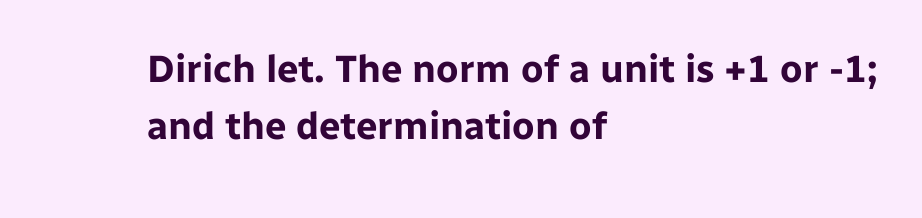Dirich let. The norm of a unit is +1 or -1; and the determination of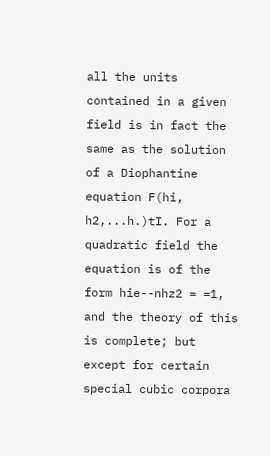all the units contained in a given field is in fact the same as the solution of a Diophantine equation F(hi, h2,...h.)tI. For a quadratic field the equation is of the form hie--nhz2 = =1, and the theory of this is complete; but except for certain special cubic corpora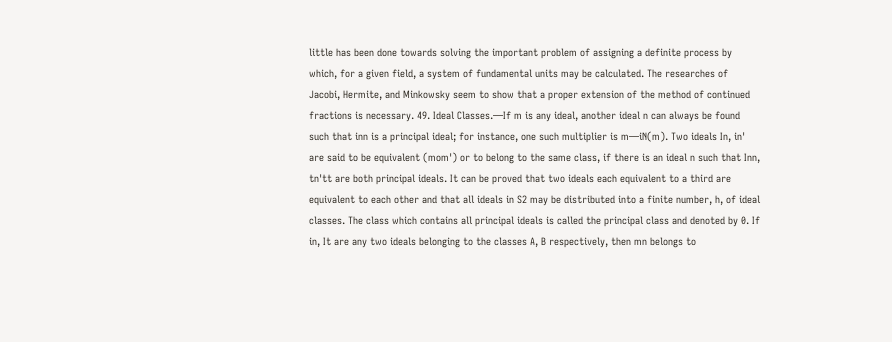little has been done towards solving the important problem of assigning a definite process by which, for a given field, a system of fundamental units may be calculated. The researches of Jacobi, Hermite, and Minkowsky seem to show that a proper extension of the method of continued fractions is necessary. 49. Ideal Classes.—If m is any ideal, another ideal n can always be found such that inn is a principal ideal; for instance, one such multiplier is m—iN(m). Two ideals In, in' are said to be equivalent (mom') or to belong to the same class, if there is an ideal n such that Inn, tn'tt are both principal ideals. It can be proved that two ideals each equivalent to a third are equivalent to each other and that all ideals in S2 may be distributed into a finite number, h, of ideal classes. The class which contains all principal ideals is called the principal class and denoted by 0. If in, It are any two ideals belonging to the classes A, B respectively, then mn belongs to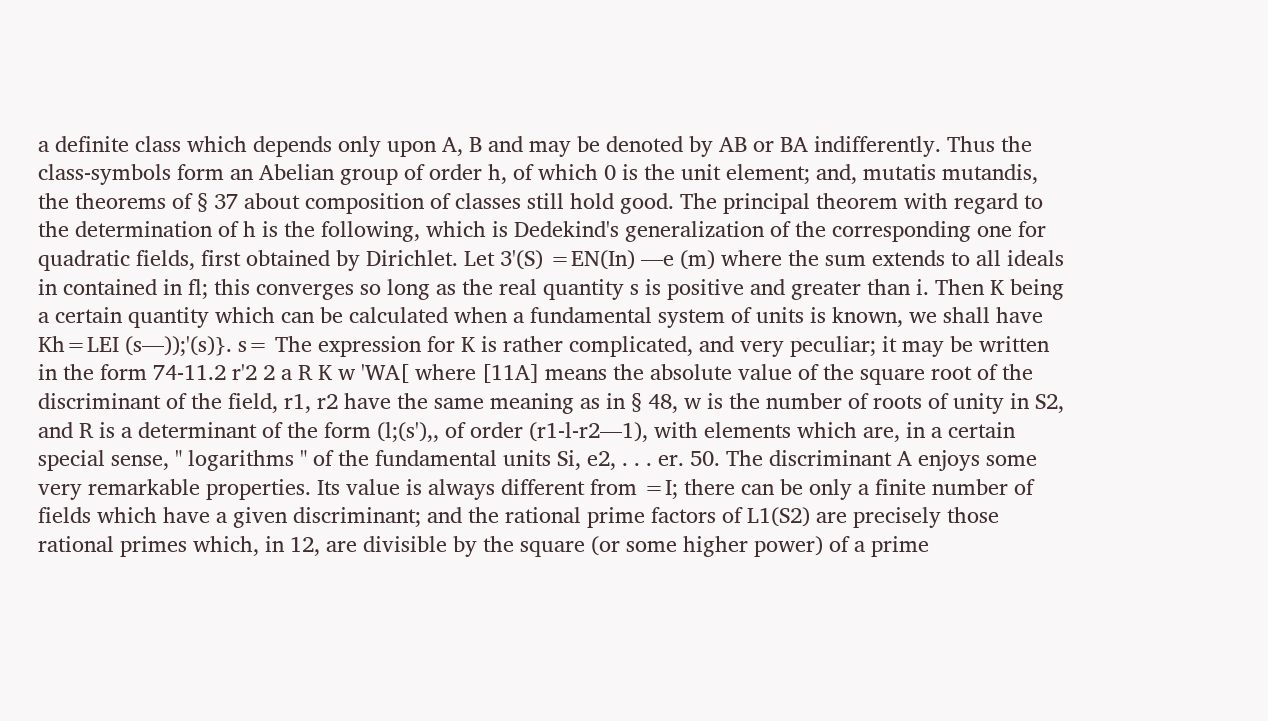a definite class which depends only upon A, B and may be denoted by AB or BA indifferently. Thus the class-symbols form an Abelian group of order h, of which 0 is the unit element; and, mutatis mutandis, the theorems of § 37 about composition of classes still hold good. The principal theorem with regard to the determination of h is the following, which is Dedekind's generalization of the corresponding one for quadratic fields, first obtained by Dirichlet. Let 3'(S) =EN(In) —e (m) where the sum extends to all ideals in contained in fl; this converges so long as the real quantity s is positive and greater than i. Then K being a certain quantity which can be calculated when a fundamental system of units is known, we shall have Kh=LEI (s—));'(s)}. s= The expression for K is rather complicated, and very peculiar; it may be written in the form 74-11.2 r'2 2 a R K w 'WA[ where [11A] means the absolute value of the square root of the discriminant of the field, r1, r2 have the same meaning as in § 48, w is the number of roots of unity in S2, and R is a determinant of the form (l;(s'),, of order (r1-l-r2—1), with elements which are, in a certain special sense, " logarithms " of the fundamental units Si, e2, . . . er. 50. The discriminant A enjoys some very remarkable properties. Its value is always different from =I; there can be only a finite number of fields which have a given discriminant; and the rational prime factors of L1(S2) are precisely those rational primes which, in 12, are divisible by the square (or some higher power) of a prime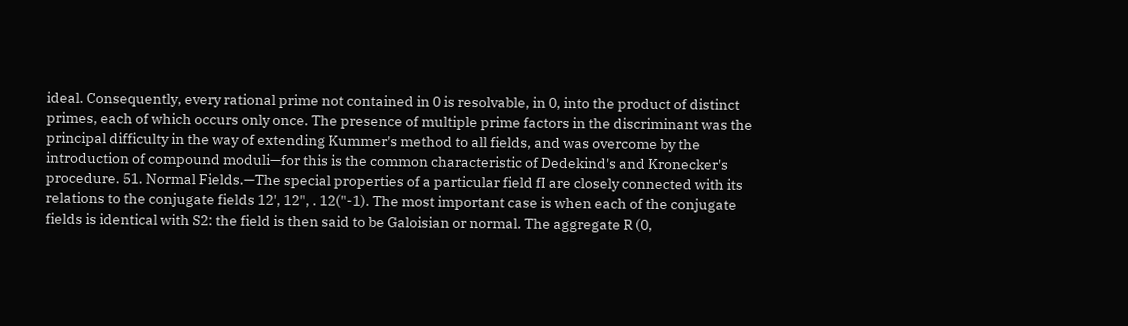ideal. Consequently, every rational prime not contained in 0 is resolvable, in 0, into the product of distinct primes, each of which occurs only once. The presence of multiple prime factors in the discriminant was the principal difficulty in the way of extending Kummer's method to all fields, and was overcome by the introduction of compound moduli—for this is the common characteristic of Dedekind's and Kronecker's procedure. 51. Normal Fields.—The special properties of a particular field fI are closely connected with its relations to the conjugate fields 12', 12", . 12("-1). The most important case is when each of the conjugate fields is identical with S2: the field is then said to be Galoisian or normal. The aggregate R (0,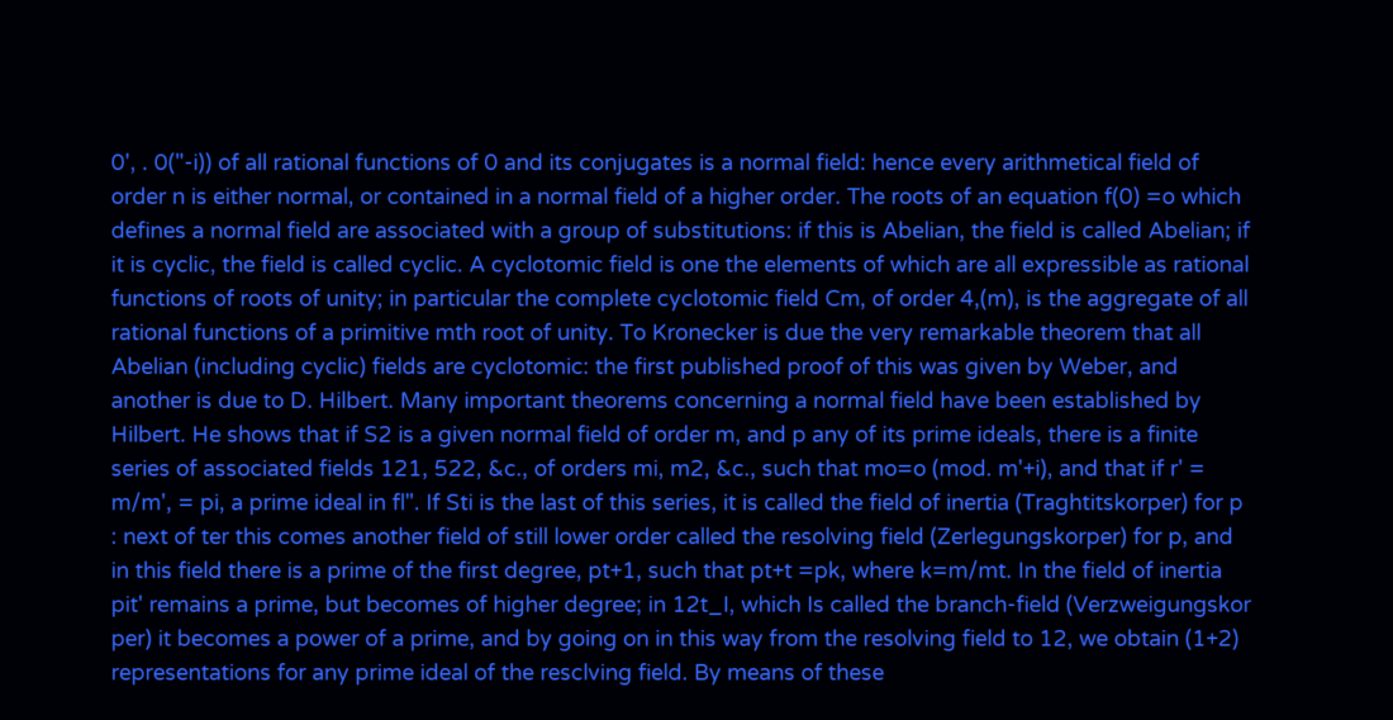0', . 0("-i)) of all rational functions of 0 and its conjugates is a normal field: hence every arithmetical field of order n is either normal, or contained in a normal field of a higher order. The roots of an equation f(0) =o which defines a normal field are associated with a group of substitutions: if this is Abelian, the field is called Abelian; if it is cyclic, the field is called cyclic. A cyclotomic field is one the elements of which are all expressible as rational functions of roots of unity; in particular the complete cyclotomic field Cm, of order 4,(m), is the aggregate of all rational functions of a primitive mth root of unity. To Kronecker is due the very remarkable theorem that all Abelian (including cyclic) fields are cyclotomic: the first published proof of this was given by Weber, and another is due to D. Hilbert. Many important theorems concerning a normal field have been established by Hilbert. He shows that if S2 is a given normal field of order m, and p any of its prime ideals, there is a finite series of associated fields 121, 522, &c., of orders mi, m2, &c., such that mo=o (mod. m'+i), and that if r' = m/m', = pi, a prime ideal in fl". If Sti is the last of this series, it is called the field of inertia (Traghtitskorper) for p : next of ter this comes another field of still lower order called the resolving field (Zerlegungskorper) for p, and in this field there is a prime of the first degree, pt+1, such that pt+t =pk, where k=m/mt. In the field of inertia pit' remains a prime, but becomes of higher degree; in 12t_I, which Is called the branch-field (Verzweigungskor per) it becomes a power of a prime, and by going on in this way from the resolving field to 12, we obtain (1+2) representations for any prime ideal of the resclving field. By means of these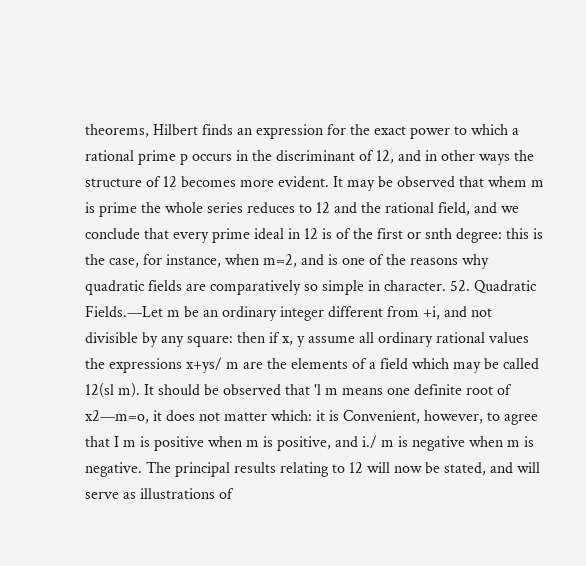theorems, Hilbert finds an expression for the exact power to which a rational prime p occurs in the discriminant of 12, and in other ways the structure of 12 becomes more evident. It may be observed that whem m is prime the whole series reduces to 12 and the rational field, and we conclude that every prime ideal in 12 is of the first or snth degree: this is the case, for instance, when m=2, and is one of the reasons why quadratic fields are comparatively so simple in character. 52. Quadratic Fields.—Let m be an ordinary integer different from +i, and not divisible by any square: then if x, y assume all ordinary rational values the expressions x+ys/ m are the elements of a field which may be called 12(sl m). It should be observed that 'l m means one definite root of x2—m=o, it does not matter which: it is Convenient, however, to agree that I m is positive when m is positive, and i./ m is negative when m is negative. The principal results relating to 12 will now be stated, and will serve as illustrations of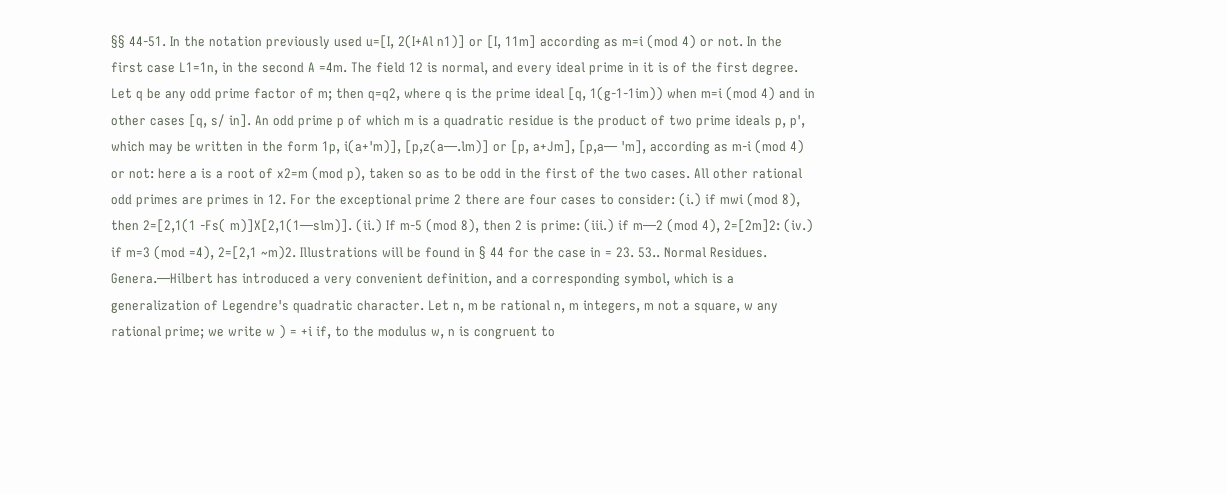§§ 44-51. In the notation previously used u=[I, 2(I+Al n1)] or [I, 11m] according as m=i (mod 4) or not. In the first case L1=1n, in the second A =4m. The field 12 is normal, and every ideal prime in it is of the first degree. Let q be any odd prime factor of m; then q=q2, where q is the prime ideal [q, 1(g-1-1im)) when m=i (mod 4) and in other cases [q, s/ in]. An odd prime p of which m is a quadratic residue is the product of two prime ideals p, p', which may be written in the form 1p, i(a+'m)], [p,z(a—.lm)] or [p, a+Jm], [p,a— 'm], according as m-i (mod 4) or not: here a is a root of x2=m (mod p), taken so as to be odd in the first of the two cases. All other rational odd primes are primes in 12. For the exceptional prime 2 there are four cases to consider: (i.) if mwi (mod 8), then 2=[2,1(1 -Fs( m)]X[2,1(1—slm)]. (ii.) If m-5 (mod 8), then 2 is prime: (iii.) if m—2 (mod 4), 2=[2m]2: (iv.) if m=3 (mod =4), 2=[2,1 ~m)2. Illustrations will be found in § 44 for the case in = 23. 53.. Normal Residues. Genera.—Hilbert has introduced a very convenient definition, and a corresponding symbol, which is a generalization of Legendre's quadratic character. Let n, m be rational n, m integers, m not a square, w any rational prime; we write w ) = +i if, to the modulus w, n is congruent to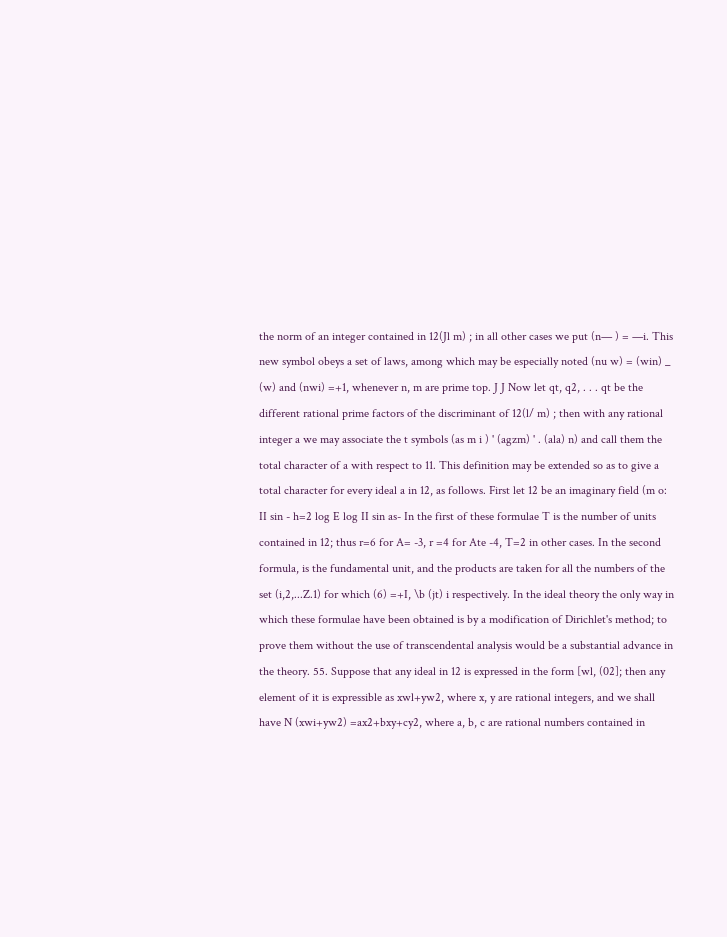the norm of an integer contained in 12(Jl m) ; in all other cases we put (n— ) = —i. This new symbol obeys a set of laws, among which may be especially noted (nu w) = (win) _ (w) and (nwi) =+1, whenever n, m are prime top. J J Now let qt, q2, . . . qt be the different rational prime factors of the discriminant of 12(l/ m) ; then with any rational integer a we may associate the t symbols (as m i ) ' (agzm) ' . (ala) n) and call them the total character of a with respect to 11. This definition may be extended so as to give a total character for every ideal a in 12, as follows. First let 12 be an imaginary field (m o: II sin - h=2 log E log II sin as- In the first of these formulae T is the number of units contained in 12; thus r=6 for A= -3, r =4 for Ate -4, T=2 in other cases. In the second formula, is the fundamental unit, and the products are taken for all the numbers of the set (i,2,...Z.1) for which (6) =+I, \b (jt) i respectively. In the ideal theory the only way in which these formulae have been obtained is by a modification of Dirichlet's method; to prove them without the use of transcendental analysis would be a substantial advance in the theory. 55. Suppose that any ideal in 12 is expressed in the form [wl, (02]; then any element of it is expressible as xwl+yw2, where x, y are rational integers, and we shall have N (xwi+yw2) =ax2+bxy+cy2, where a, b, c are rational numbers contained in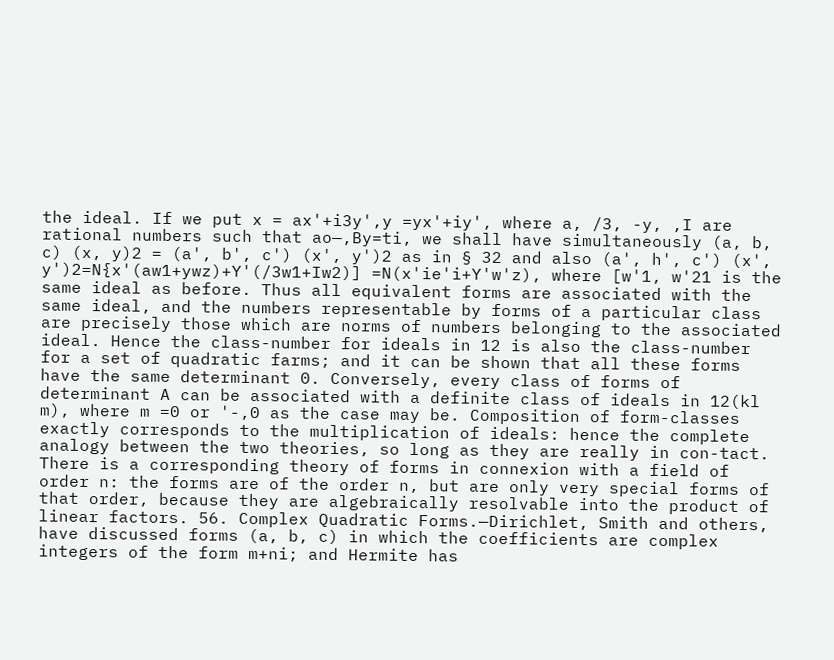the ideal. If we put x = ax'+i3y',y =yx'+iy', where a, /3, -y, ,I are rational numbers such that ao—,By=ti, we shall have simultaneously (a, b, c) (x, y)2 = (a', b', c') (x', y')2 as in § 32 and also (a', h', c') (x', y')2=N{x'(aw1+ywz)+Y'(/3w1+Iw2)] =N(x'ie'i+Y'w'z), where [w'1, w'21 is the same ideal as before. Thus all equivalent forms are associated with the same ideal, and the numbers representable by forms of a particular class are precisely those which are norms of numbers belonging to the associated ideal. Hence the class-number for ideals in 12 is also the class-number for a set of quadratic farms; and it can be shown that all these forms have the same determinant 0. Conversely, every class of forms of determinant A can be associated with a definite class of ideals in 12(kl m), where m =0 or '-,0 as the case may be. Composition of form-classes exactly corresponds to the multiplication of ideals: hence the complete analogy between the two theories, so long as they are really in con-tact. There is a corresponding theory of forms in connexion with a field of order n: the forms are of the order n, but are only very special forms of that order, because they are algebraically resolvable into the product of linear factors. 56. Complex Quadratic Forms.—Dirichlet, Smith and others, have discussed forms (a, b, c) in which the coefficients are complex integers of the form m+ni; and Hermite has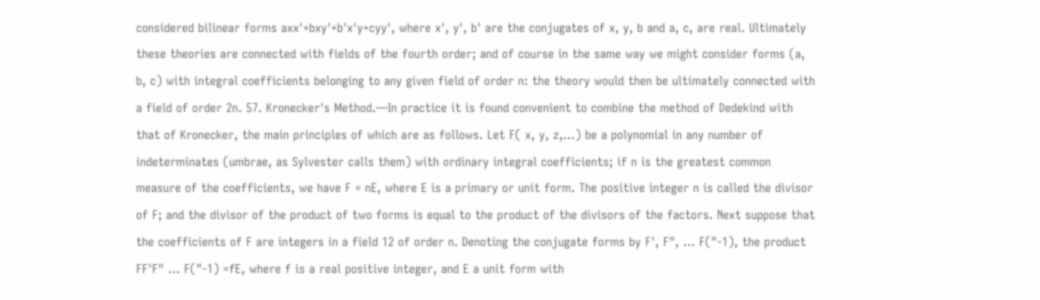considered bilinear forms axx'+bxy'+b'x'y+cyy', where x', y', b' are the conjugates of x, y, b and a, c, are real. Ultimately these theories are connected with fields of the fourth order; and of course in the same way we might consider forms (a, b, c) with integral coefficients belonging to any given field of order n: the theory would then be ultimately connected with a field of order 2n. 57. Kronecker's Method.—In practice it is found convenient to combine the method of Dedekind with that of Kronecker, the main principles of which are as follows. Let F( x, y, z,...) be a polynomial in any number of indeterminates (umbrae, as Sylvester calls them) with ordinary integral coefficients; if n is the greatest common measure of the coefficients, we have F = nE, where E is a primary or unit form. The positive integer n is called the divisor of F; and the divisor of the product of two forms is equal to the product of the divisors of the factors. Next suppose that the coefficients of F are integers in a field 12 of order n. Denoting the conjugate forms by F', F", ... F("-1), the product FF'F" ... F("-1) =fE, where f is a real positive integer, and E a unit form with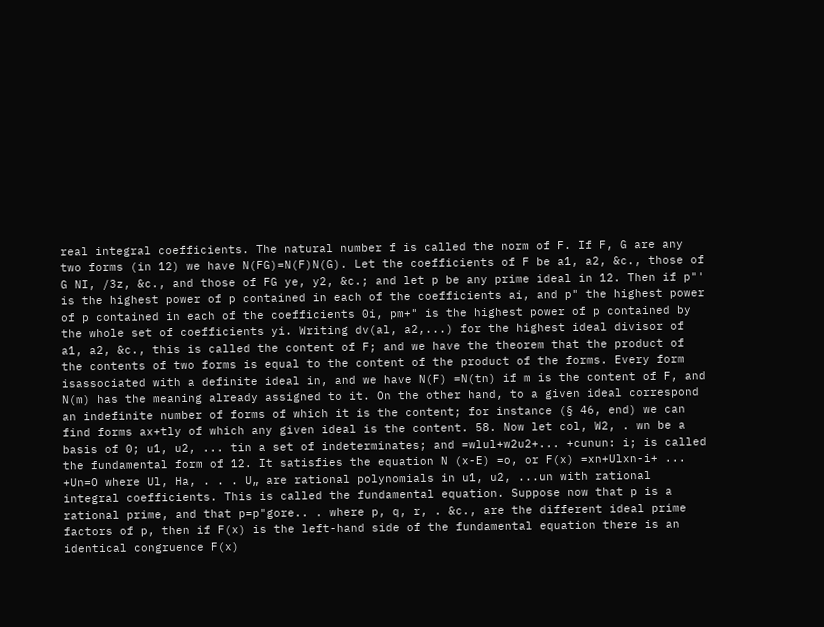real integral coefficients. The natural number f is called the norm of F. If F, G are any two forms (in 12) we have N(FG)=N(F)N(G). Let the coefficients of F be a1, a2, &c., those of G NI, /3z, &c., and those of FG ye, y2, &c.; and let p be any prime ideal in 12. Then if p"' is the highest power of p contained in each of the coefficients ai, and p" the highest power of p contained in each of the coefficients 0i, pm+" is the highest power of p contained by the whole set of coefficients yi. Writing dv(al, a2,...) for the highest ideal divisor of a1, a2, &c., this is called the content of F; and we have the theorem that the product of the contents of two forms is equal to the content of the product of the forms. Every form isassociated with a definite ideal in, and we have N(F) =N(tn) if m is the content of F, and N(m) has the meaning already assigned to it. On the other hand, to a given ideal correspond an indefinite number of forms of which it is the content; for instance (§ 46, end) we can find forms ax+tly of which any given ideal is the content. 58. Now let col, W2, . wn be a basis of 0; u1, u2, ... tin a set of indeterminates; and =wlul+w2u2+... +cunun: i; is called the fundamental form of 12. It satisfies the equation N (x-E) =o, or F(x) =xn+Ulxn-i+ ... +Un=O where Ul, Ha, . . . U„ are rational polynomials in u1, u2, ...un with rational integral coefficients. This is called the fundamental equation. Suppose now that p is a rational prime, and that p=p"gore.. . where p, q, r, . &c., are the different ideal prime factors of p, then if F(x) is the left-hand side of the fundamental equation there is an identical congruence F(x)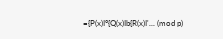={P(x)I°{Q(x)Ib{R(x)I'... (mod p)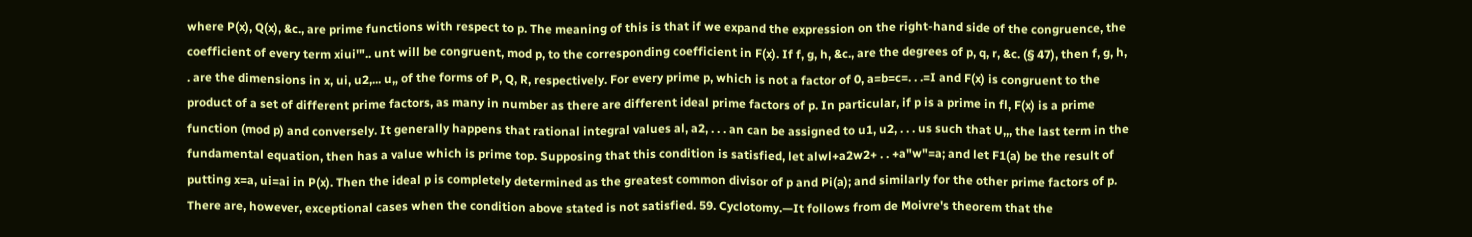where P(x), Q(x), &c., are prime functions with respect to p. The meaning of this is that if we expand the expression on the right-hand side of the congruence, the coefficient of every term xiui'".. unt will be congruent, mod p, to the corresponding coefficient in F(x). If f, g, h, &c., are the degrees of p, q, r, &c. (§ 47), then f, g, h, . are the dimensions in x, ui, u2,... u„ of the forms of P, Q, R, respectively. For every prime p, which is not a factor of 0, a=b=c=. . .=I and F(x) is congruent to the product of a set of different prime factors, as many in number as there are different ideal prime factors of p. In particular, if p is a prime in fl, F(x) is a prime function (mod p) and conversely. It generally happens that rational integral values al, a2, . . . an can be assigned to u1, u2, . . . us such that U,,, the last term in the fundamental equation, then has a value which is prime top. Supposing that this condition is satisfied, let alwl+a2w2+ . . +a"w"=a; and let F1(a) be the result of putting x=a, ui=ai in P(x). Then the ideal p is completely determined as the greatest common divisor of p and Pi(a); and similarly for the other prime factors of p. There are, however, exceptional cases when the condition above stated is not satisfied. 59. Cyclotomy.—It follows from de Moivre's theorem that the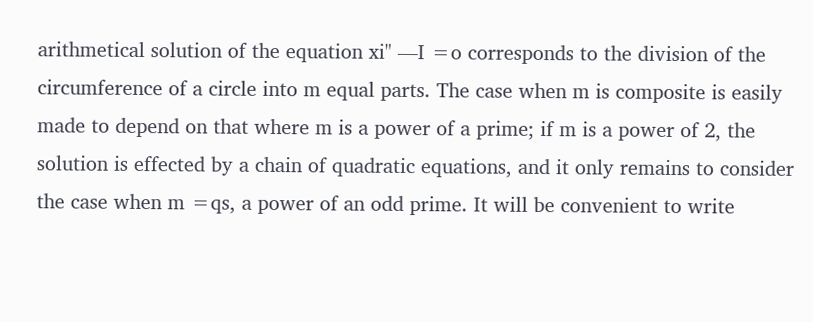arithmetical solution of the equation xi" —I =o corresponds to the division of the circumference of a circle into m equal parts. The case when m is composite is easily made to depend on that where m is a power of a prime; if m is a power of 2, the solution is effected by a chain of quadratic equations, and it only remains to consider the case when m =qs, a power of an odd prime. It will be convenient to write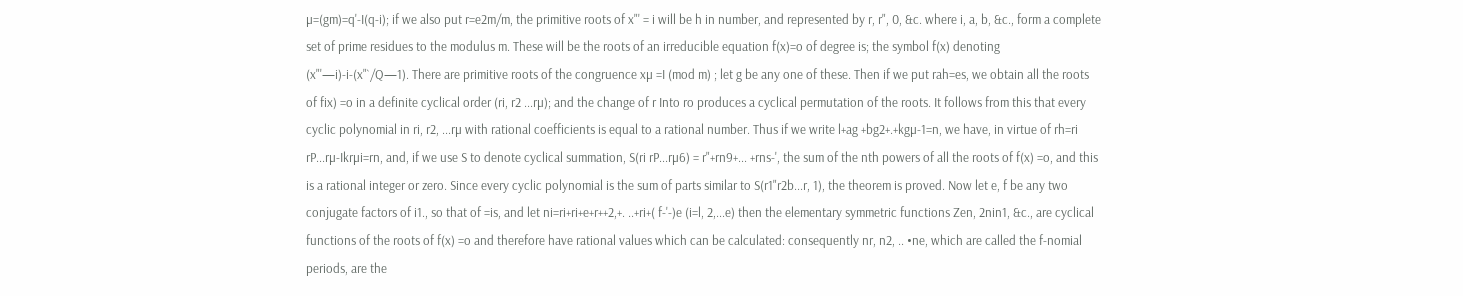µ=(gm)=q'-I(q-i); if we also put r=e2m/m, the primitive roots of x"' = i will be h in number, and represented by r, r", 0, &c. where i, a, b, &c., form a complete set of prime residues to the modulus m. These will be the roots of an irreducible equation f(x)=o of degree is; the symbol f(x) denoting (x"'—i)-i-(x"`/Q—1). There are primitive roots of the congruence xµ =I (mod m) ; let g be any one of these. Then if we put rah=es, we obtain all the roots of fix) =o in a definite cyclical order (ri, r2 ...rµ); and the change of r Into ro produces a cyclical permutation of the roots. It follows from this that every cyclic polynomial in ri, r2, ...rµ with rational coefficients is equal to a rational number. Thus if we write l+ag +bg2+.+kgµ-1=n, we have, in virtue of rh=ri rP...rµ-Ikrµi=rn, and, if we use S to denote cyclical summation, S(ri rP...rµ6) = r"+rn9+... +rns-', the sum of the nth powers of all the roots of f(x) =o, and this is a rational integer or zero. Since every cyclic polynomial is the sum of parts similar to S(r1"r2b...r, 1), the theorem is proved. Now let e, f be any two conjugate factors of i1., so that of =is, and let ni=ri+ri+e+r++2,+. ..+ri+( f-'-)e (i=l, 2,...e) then the elementary symmetric functions Zen, 2nin1, &c., are cyclical functions of the roots of f(x) =o and therefore have rational values which can be calculated: consequently nr, n2, .. •ne, which are called the f-nomial periods, are the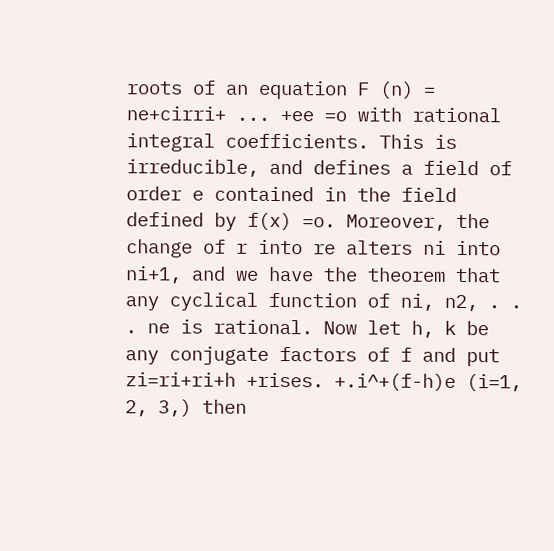roots of an equation F (n) = ne+cirri+ ... +ee =o with rational integral coefficients. This is irreducible, and defines a field of order e contained in the field defined by f(x) =o. Moreover, the change of r into re alters ni into ni+1, and we have the theorem that any cyclical function of ni, n2, . . . ne is rational. Now let h, k be any conjugate factors of f and put zi=ri+ri+h +rises. +.i^+(f-h)e (i=1, 2, 3,) then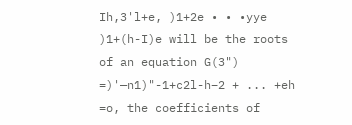Ih,3'l+e, )1+2e • • •yye )1+(h-I)e will be the roots of an equation G(3") =)'—n1)"-1+c2l-h–2 + ... +eh =o, the coefficients of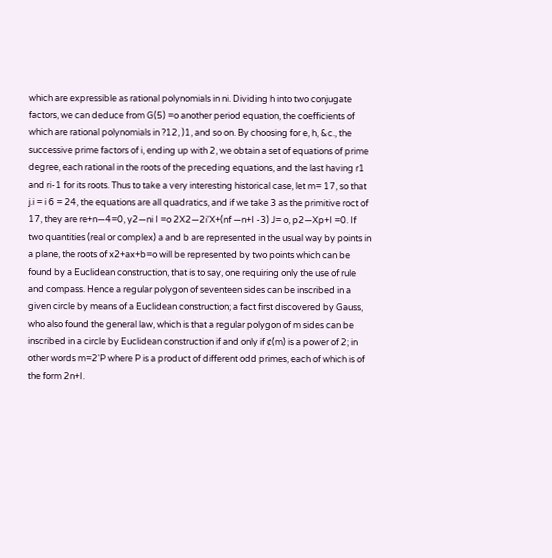which are expressible as rational polynomials in ni. Dividing h into two conjugate factors, we can deduce from G(5) =o another period equation, the coefficients of which are rational polynomials in ?12, )1, and so on. By choosing for e, h, &c., the successive prime factors of i, ending up with 2, we obtain a set of equations of prime degree, each rational in the roots of the preceding equations, and the last having r1 and ri-1 for its roots. Thus to take a very interesting historical case, let m= 17, so that j.i = i 6 = 24, the equations are all quadratics, and if we take 3 as the primitive roct of 17, they are re+n—4=0, y2—ni I =o 2X2—2i'X+(nf —n+I -3) J= o, p2—Xp+I =0. If two quantities (real or complex) a and b are represented in the usual way by points in a plane, the roots of x2+ax+b=o will be represented by two points which can be found by a Euclidean construction, that is to say, one requiring only the use of rule and compass. Hence a regular polygon of seventeen sides can be inscribed in a given circle by means of a Euclidean construction; a fact first discovered by Gauss, who also found the general law, which is that a regular polygon of m sides can be inscribed in a circle by Euclidean construction if and only if ¢(m) is a power of 2; in other words m=2'P where P is a product of different odd primes, each of which is of the form 2n+I.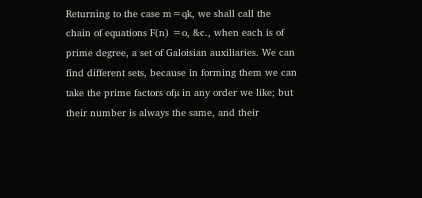Returning to the case m=qk, we shall call the chain of equations F(n) =o, &c., when each is of prime degree, a set of Galoisian auxiliaries. We can find different sets, because in forming them we can take the prime factors ofµ in any order we like; but their number is always the same, and their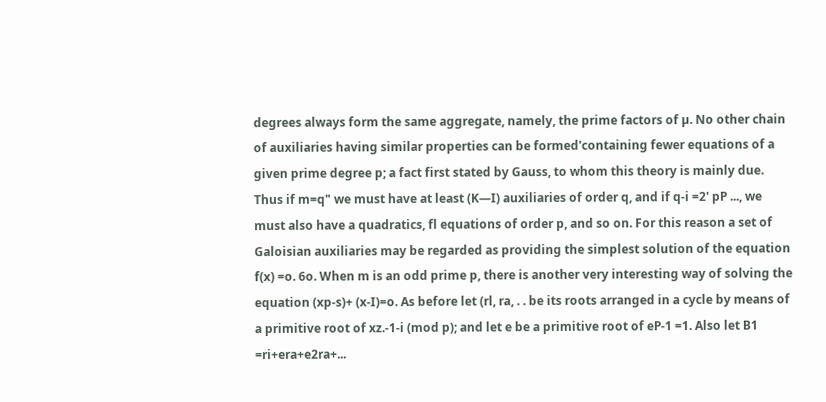degrees always form the same aggregate, namely, the prime factors of µ. No other chain of auxiliaries having similar properties can be formed'containing fewer equations of a given prime degree p; a fact first stated by Gauss, to whom this theory is mainly due. Thus if m=q" we must have at least (K—I) auxiliaries of order q, and if q-i =2' pP ..., we must also have a quadratics, fl equations of order p, and so on. For this reason a set of Galoisian auxiliaries may be regarded as providing the simplest solution of the equation f(x) =o. 6o. When m is an odd prime p, there is another very interesting way of solving the equation (xp-s)+ (x-I)=o. As before let (rl, ra, . . be its roots arranged in a cycle by means of a primitive root of xz.-1-i (mod p); and let e be a primitive root of eP-1 =1. Also let B1 =ri+era+e2ra+...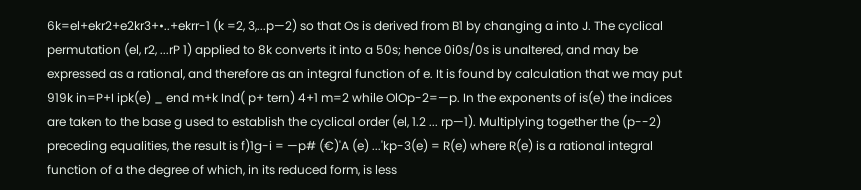6k=el+ekr2+e2kr3+•..+ekrr-1 (k =2, 3,...p—2) so that Os is derived from B1 by changing a into J. The cyclical permutation (el, r2, ...rP 1) applied to 8k converts it into a 50s; hence 0i0s/0s is unaltered, and may be expressed as a rational, and therefore as an integral function of e. It is found by calculation that we may put 919k in=P+I ipk(e) _ end m+k Ind( p+ tern) 4+1 m=2 while OlOp-2=—p. In the exponents of is(e) the indices are taken to the base g used to establish the cyclical order (el, 1.2 ... rp—1). Multiplying together the (p--2) preceding equalities, the result is f)1g-i = —p# (€)'A (e) ...'kp-3(e) = R(e) where R(e) is a rational integral function of a the degree of which, in its reduced form, is less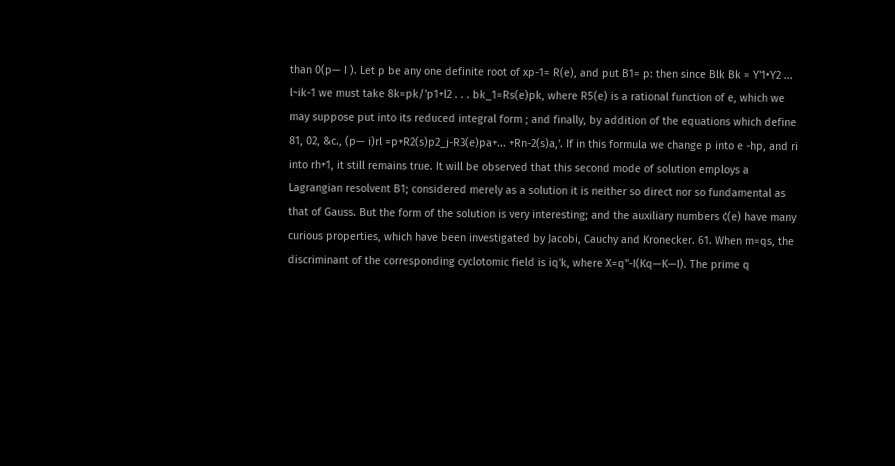than 0(p— I ). Let p be any one definite root of xp-1= R(e), and put B1= p: then since Blk Bk = Y'1•Y2 ... l~ik-1 we must take 8k=pk/'p1+l2 . . . bk_1=Rs(e)pk, where R5(e) is a rational function of e, which we may suppose put into its reduced integral form ; and finally, by addition of the equations which define 81, 02, &c., (p— i)rl =p+R2(s)p2_j-R3(e)pa+... +Rn-2(s)a,'. If in this formula we change p into e -hp, and ri into rh+1, it still remains true. It will be observed that this second mode of solution employs a Lagrangian resolvent B1; considered merely as a solution it is neither so direct nor so fundamental as that of Gauss. But the form of the solution is very interesting; and the auxiliary numbers ¢(e) have many curious properties, which have been investigated by Jacobi, Cauchy and Kronecker. 61. When m=qs, the discriminant of the corresponding cyclotomic field is iq'k, where X=q"-I(Kq—K—I). The prime q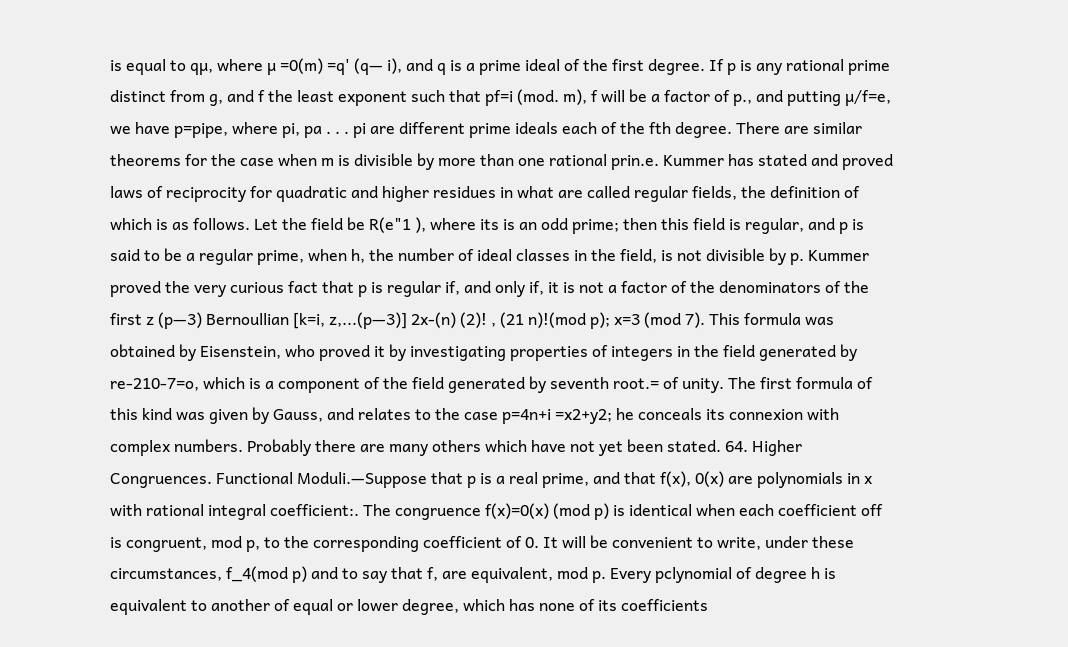is equal to qµ, where µ =0(m) =q' (q— i), and q is a prime ideal of the first degree. If p is any rational prime distinct from g, and f the least exponent such that pf=i (mod. m), f will be a factor of p., and putting µ/f=e, we have p=pipe, where pi, pa . . . pi are different prime ideals each of the fth degree. There are similar theorems for the case when m is divisible by more than one rational prin.e. Kummer has stated and proved laws of reciprocity for quadratic and higher residues in what are called regular fields, the definition of which is as follows. Let the field be R(e"1 ), where its is an odd prime; then this field is regular, and p is said to be a regular prime, when h, the number of ideal classes in the field, is not divisible by p. Kummer proved the very curious fact that p is regular if, and only if, it is not a factor of the denominators of the first z (p—3) Bernoullian [k=i, z,...(p—3)] 2x-(n) (2)! , (21 n)!(mod p); x=3 (mod 7). This formula was obtained by Eisenstein, who proved it by investigating properties of integers in the field generated by re-210-7=o, which is a component of the field generated by seventh root.= of unity. The first formula of this kind was given by Gauss, and relates to the case p=4n+i =x2+y2; he conceals its connexion with complex numbers. Probably there are many others which have not yet been stated. 64. Higher Congruences. Functional Moduli.—Suppose that p is a real prime, and that f(x), 0(x) are polynomials in x with rational integral coefficient:. The congruence f(x)=0(x) (mod p) is identical when each coefficient off is congruent, mod p, to the corresponding coefficient of 0. It will be convenient to write, under these circumstances, f_4(mod p) and to say that f, are equivalent, mod p. Every pclynomial of degree h is equivalent to another of equal or lower degree, which has none of its coefficients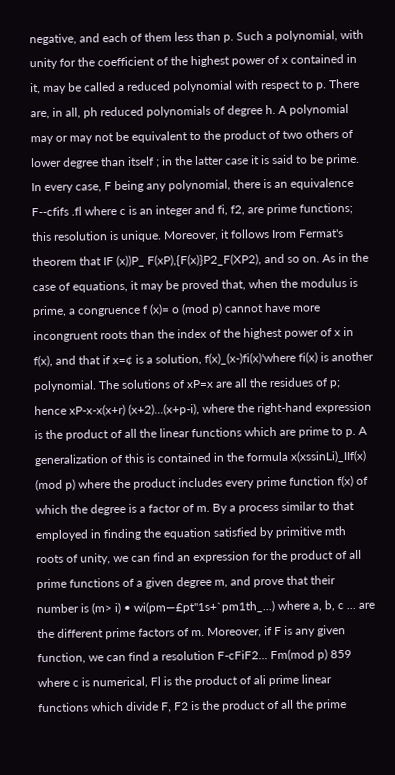negative, and each of them less than p. Such a polynomial, with unity for the coefficient of the highest power of x contained in it, may be called a reduced polynomial with respect to p. There are, in all, ph reduced polynomials of degree h. A polynomial may or may not be equivalent to the product of two others of lower degree than itself ; in the latter case it is said to be prime. In every case, F being any polynomial, there is an equivalence F--cfifs .fl where c is an integer and fi, f2, are prime functions; this resolution is unique. Moreover, it follows Irom Fermat's theorem that IF (x))P_ F(xP),{F(x)}P2_F(XP2), and so on. As in the case of equations, it may be proved that, when the modulus is prime, a congruence f (x)= o (mod p) cannot have more incongruent roots than the index of the highest power of x in f(x), and that if x=¢ is a solution, f(x)_(x-)fi(x)'where fi(x) is another polynomial. The solutions of xP=x are all the residues of p; hence xP-x-x(x+r) (x+2)...(x+p-i), where the right-hand expression is the product of all the linear functions which are prime to p. A generalization of this is contained in the formula x(xssinLi)_IIf(x) (mod p) where the product includes every prime function f(x) of which the degree is a factor of m. By a process similar to that employed in finding the equation satisfied by primitive mth roots of unity, we can find an expression for the product of all prime functions of a given degree m, and prove that their number is (m> i) • wi(pm—£pt"1s+`pm1th_...) where a, b, c ... are the different prime factors of m. Moreover, if F is any given function, we can find a resolution F-cFiF2... Fm(mod p) 859 where c is numerical, Fl is the product of ali prime linear functions which divide F, F2 is the product of all the prime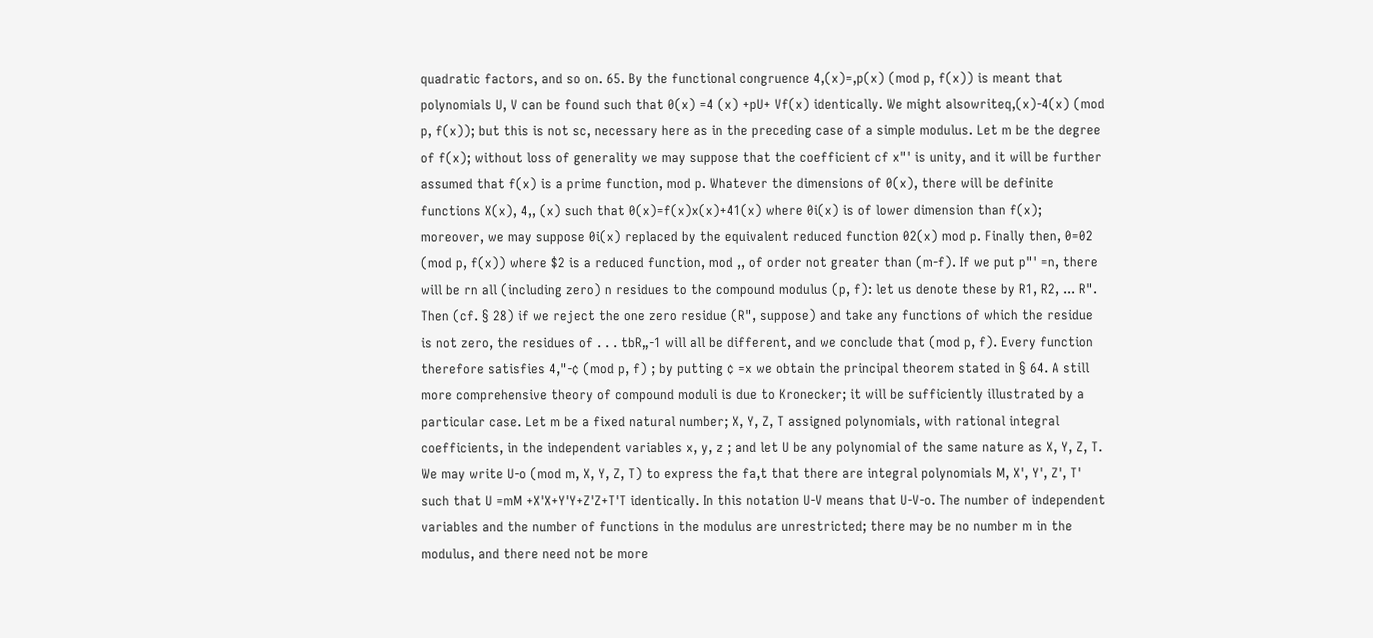quadratic factors, and so on. 65. By the functional congruence 4,(x)=,p(x) (mod p, f(x)) is meant that polynomials U, V can be found such that 0(x) =4 (x) +pU+ Vf(x) identically. We might alsowriteq,(x)-4(x) (mod p, f(x)); but this is not sc, necessary here as in the preceding case of a simple modulus. Let m be the degree of f(x); without loss of generality we may suppose that the coefficient cf x"' is unity, and it will be further assumed that f(x) is a prime function, mod p. Whatever the dimensions of 0(x), there will be definite functions X(x), 4,, (x) such that 0(x)=f(x)x(x)+41(x) where 0i(x) is of lower dimension than f(x); moreover, we may suppose 0i(x) replaced by the equivalent reduced function 02(x) mod p. Finally then, 0=02 (mod p, f(x)) where $2 is a reduced function, mod ,, of order not greater than (m-f). If we put p"' =n, there will be rn all (including zero) n residues to the compound modulus (p, f): let us denote these by R1, R2, ... R". Then (cf. § 28) if we reject the one zero residue (R", suppose) and take any functions of which the residue is not zero, the residues of . . . tbR„-1 will all be different, and we conclude that (mod p, f). Every function therefore satisfies 4,"-¢ (mod p, f) ; by putting ¢ =x we obtain the principal theorem stated in § 64. A still more comprehensive theory of compound moduli is due to Kronecker; it will be sufficiently illustrated by a particular case. Let m be a fixed natural number; X, Y, Z, T assigned polynomials, with rational integral coefficients, in the independent variables x, y, z ; and let U be any polynomial of the same nature as X, Y, Z, T. We may write U-o (mod m, X, Y, Z, T) to express the fa,t that there are integral polynomials M, X', Y', Z', T' such that U =mM +X'X+Y'Y+Z'Z+T'T identically. In this notation U-V means that U-V-o. The number of independent variables and the number of functions in the modulus are unrestricted; there may be no number m in the modulus, and there need not be more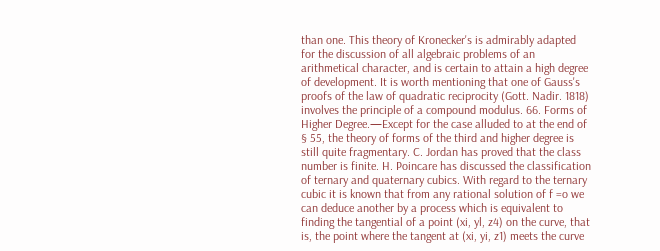than one. This theory of Kronecker's is admirably adapted for the discussion of all algebraic problems of an arithmetical character, and is certain to attain a high degree of development. It is worth mentioning that one of Gauss's proofs of the law of quadratic reciprocity (Gott. Nadir. 1818) involves the principle of a compound modulus. 66. Forms of Higher Degree.—Except for the case alluded to at the end of § 55, the theory of forms of the third and higher degree is still quite fragmentary. C. Jordan has proved that the class number is finite. H. Poincare has discussed the classification of ternary and quaternary cubics. With regard to the ternary cubic it is known that from any rational solution of f =o we can deduce another by a process which is equivalent to finding the tangential of a point (xi, yl, z4) on the curve, that is, the point where the tangent at (xi, yi, z1) meets the curve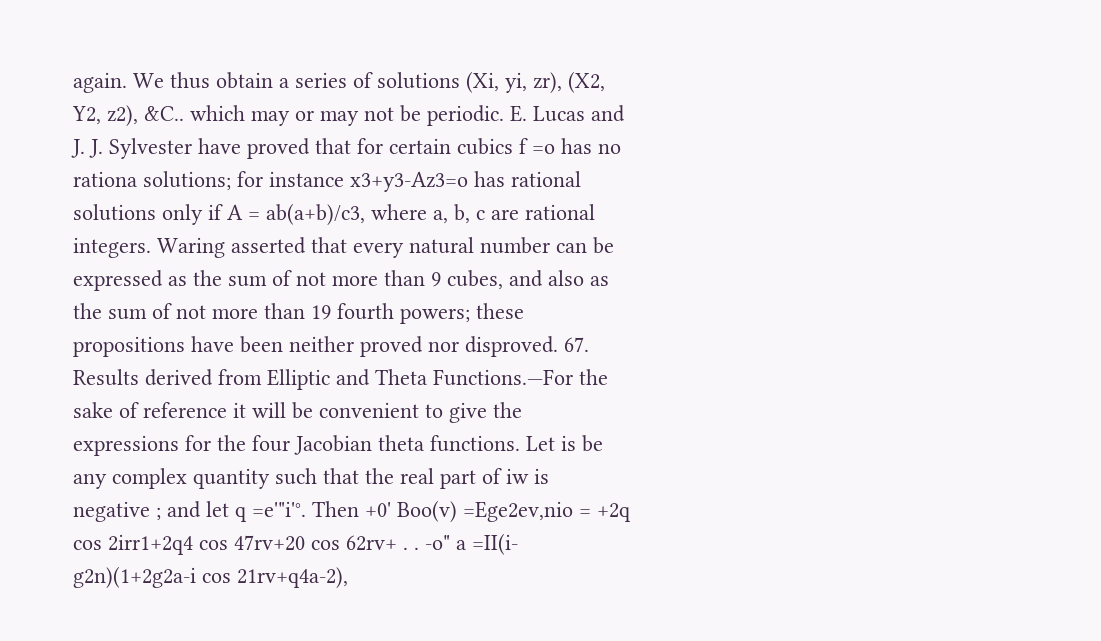again. We thus obtain a series of solutions (Xi, yi, zr), (X2, Y2, z2), &C.. which may or may not be periodic. E. Lucas and J. J. Sylvester have proved that for certain cubics f =o has no rationa solutions; for instance x3+y3-Az3=o has rational solutions only if A = ab(a+b)/c3, where a, b, c are rational integers. Waring asserted that every natural number can be expressed as the sum of not more than 9 cubes, and also as the sum of not more than 19 fourth powers; these propositions have been neither proved nor disproved. 67. Results derived from Elliptic and Theta Functions.—For the sake of reference it will be convenient to give the expressions for the four Jacobian theta functions. Let is be any complex quantity such that the real part of iw is negative ; and let q =e'"i'°. Then +0' Boo(v) =Ege2ev,nio = +2q cos 2irr1+2q4 cos 47rv+20 cos 62rv+ . . -o" a =II(i-g2n)(1+2g2a-i cos 21rv+q4a-2),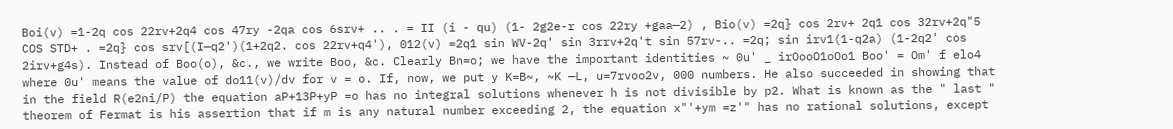Boi(v) =1-2q cos 22rv+2q4 cos 47ry -2qa cos 6srv+ .. . = II (i - qu) (1- 2g2e-r cos 22ry +gaa—2) , Bio(v) =2q} cos 2rv+ 2q1 cos 32rv+2q"5 COS STD+ . =2q} cos srv[(I—q2')(1+2q2. cos 22rv+q4'), 012(v) =2q1 sin WV-2q' sin 3rrv+2q't sin 57rv-.. =2q; sin irv1(1-q2a) (1-2q2' cos 2irv+g4s). Instead of Boo(o), &c., we write Boo, &c. Clearly Bn=o; we have the important identities ~ 0u' _ irOooO1oOo1 Boo' = Om' f elo4 where 0u' means the value of do11(v)/dv for v = o. If, now, we put y K=B~, ~K —L, u=7rvoo2v, 000 numbers. He also succeeded in showing that in the field R(e2ni/P) the equation aP+13P+yP =o has no integral solutions whenever h is not divisible by p2. What is known as the " last " theorem of Fermat is his assertion that if m is any natural number exceeding 2, the equation x"'+ym =z'" has no rational solutions, except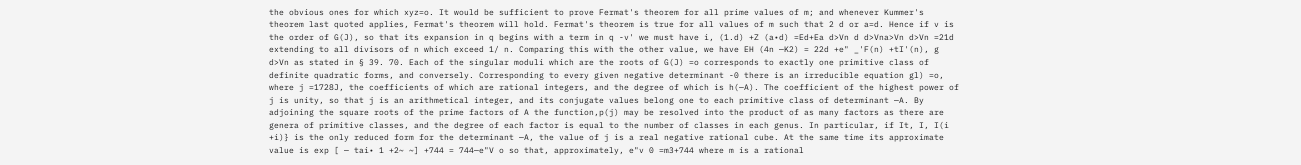the obvious ones for which xyz=o. It would be sufficient to prove Fermat's theorem for all prime values of m; and whenever Kummer's theorem last quoted applies, Fermat's theorem will hold. Fermat's theorem is true for all values of m such that 2 d or a=d. Hence if v is the order of G(J), so that its expansion in q begins with a term in q -v' we must have i, (1.d) +Z (a•d) =Ed+Ea d>Vn d d>Vna>Vn d>Vn =21d extending to all divisors of n which exceed 1/ n. Comparing this with the other value, we have EH (4n —K2) = 22d +e" _'F(n) +tI'(n), g d>Vn as stated in § 39. 70. Each of the singular moduli which are the roots of G(J) =o corresponds to exactly one primitive class of definite quadratic forms, and conversely. Corresponding to every given negative determinant -0 there is an irreducible equation gl) =o, where j =1728J, the coefficients of which are rational integers, and the degree of which is h(—A). The coefficient of the highest power of j is unity, so that j is an arithmetical integer, and its conjugate values belong one to each primitive class of determinant —A. By adjoining the square roots of the prime factors of A the function,p(j) may be resolved into the product of as many factors as there are genera of primitive classes, and the degree of each factor is equal to the number of classes in each genus. In particular, if It, I, I(i +i)} is the only reduced form for the determinant —A, the value of j is a real negative rational cube. At the same time its approximate value is exp [ — tai• 1 +2~ ~] +744 = 744—e"V o so that, approximately, e"v 0 =m3+744 where m is a rational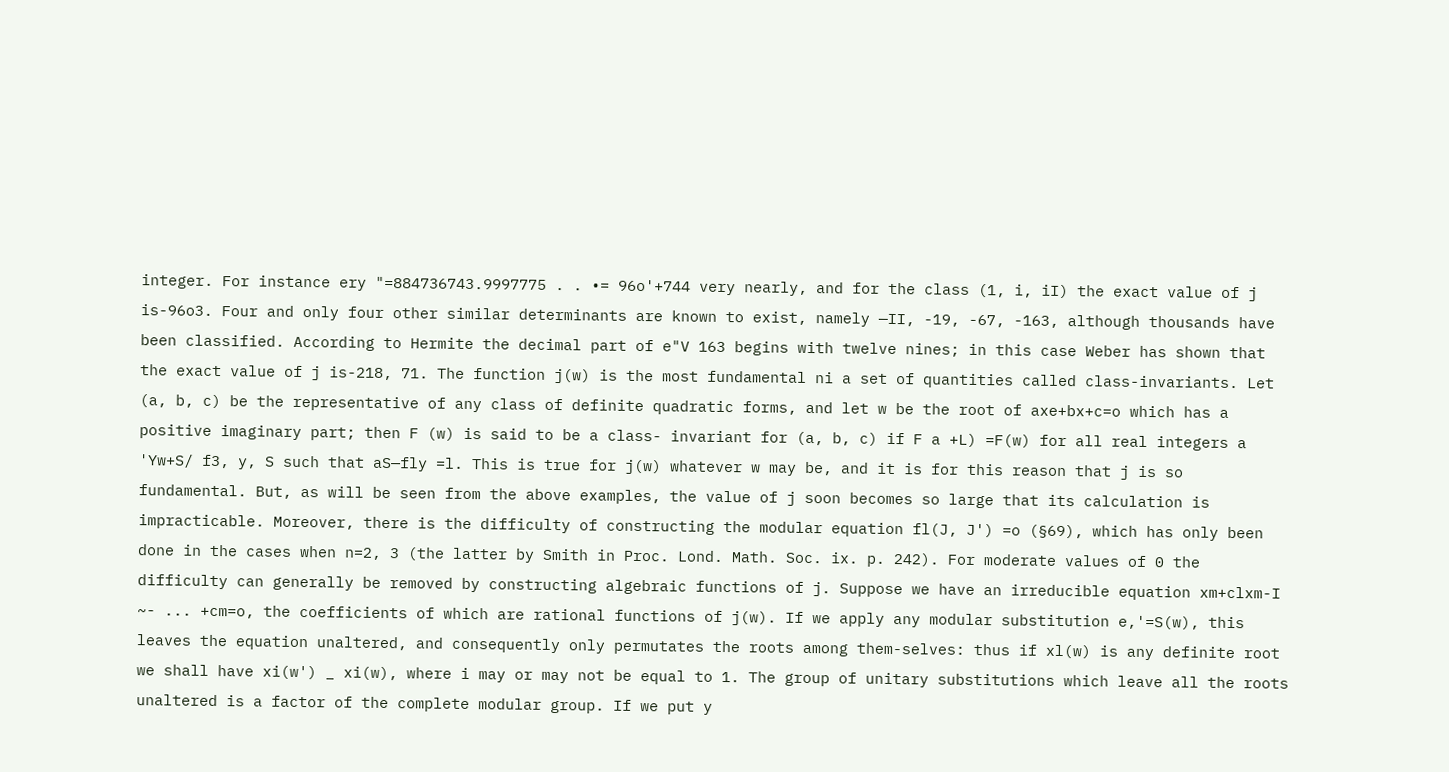integer. For instance ery "=884736743.9997775 . . •= 96o'+744 very nearly, and for the class (1, i, iI) the exact value of j is-96o3. Four and only four other similar determinants are known to exist, namely —II, -19, -67, -163, although thousands have been classified. According to Hermite the decimal part of e"V 163 begins with twelve nines; in this case Weber has shown that the exact value of j is-218, 71. The function j(w) is the most fundamental ni a set of quantities called class-invariants. Let (a, b, c) be the representative of any class of definite quadratic forms, and let w be the root of axe+bx+c=o which has a positive imaginary part; then F (w) is said to be a class- invariant for (a, b, c) if F a +L) =F(w) for all real integers a 'Yw+S/ f3, y, S such that aS—fly =l. This is true for j(w) whatever w may be, and it is for this reason that j is so fundamental. But, as will be seen from the above examples, the value of j soon becomes so large that its calculation is impracticable. Moreover, there is the difficulty of constructing the modular equation fl(J, J') =o (§69), which has only been done in the cases when n=2, 3 (the latter by Smith in Proc. Lond. Math. Soc. ix. p. 242). For moderate values of 0 the difficulty can generally be removed by constructing algebraic functions of j. Suppose we have an irreducible equation xm+clxm-I ~- ... +cm=o, the coefficients of which are rational functions of j(w). If we apply any modular substitution e,'=S(w), this leaves the equation unaltered, and consequently only permutates the roots among them-selves: thus if xl(w) is any definite root we shall have xi(w') _ xi(w), where i may or may not be equal to 1. The group of unitary substitutions which leave all the roots unaltered is a factor of the complete modular group. If we put y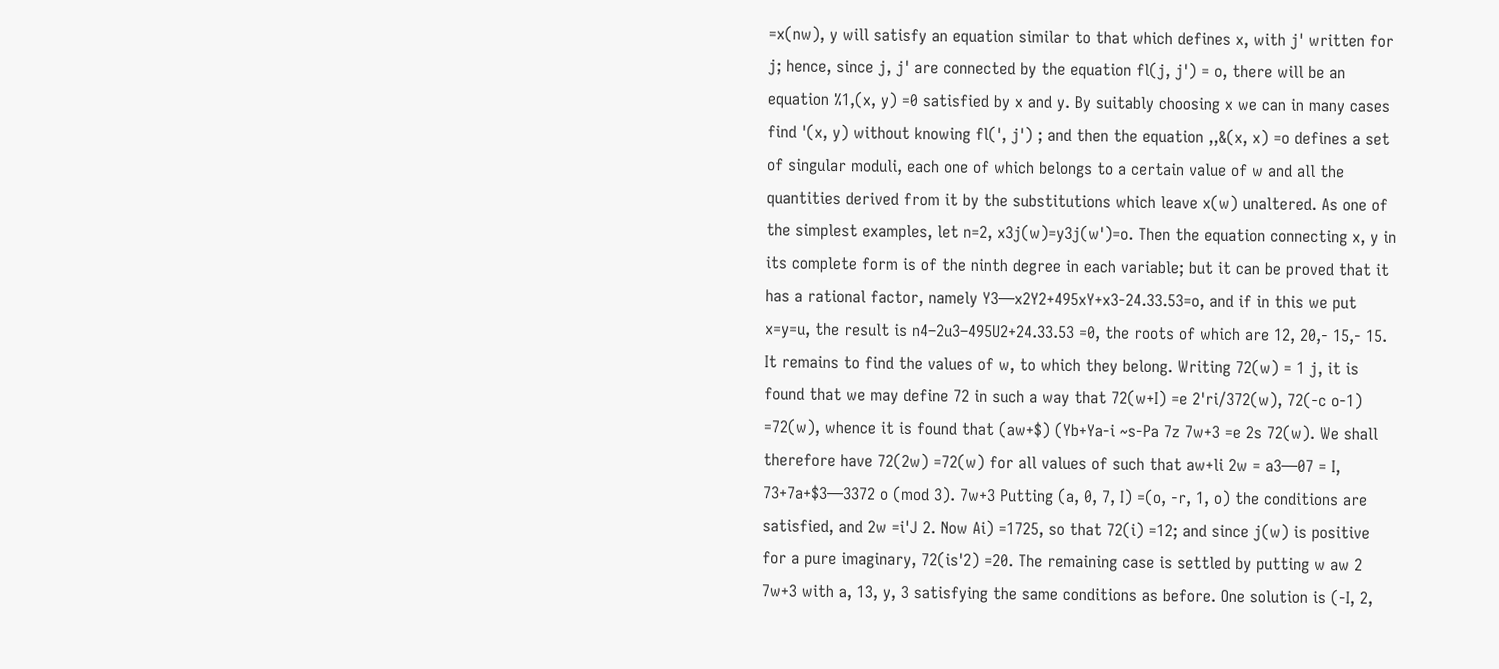=x(nw), y will satisfy an equation similar to that which defines x, with j' written for j; hence, since j, j' are connected by the equation fl(j, j') = o, there will be an equation %1,(x, y) =0 satisfied by x and y. By suitably choosing x we can in many cases find '(x, y) without knowing fl(', j') ; and then the equation ,,&(x, x) =o defines a set of singular moduli, each one of which belongs to a certain value of w and all the quantities derived from it by the substitutions which leave x(w) unaltered. As one of the simplest examples, let n=2, x3j(w)=y3j(w')=o. Then the equation connecting x, y in its complete form is of the ninth degree in each variable; but it can be proved that it has a rational factor, namely Y3—x2Y2+495xY+x3-24.33.53=o, and if in this we put x=y=u, the result is n4–2u3–495U2+24.33.53 =0, the roots of which are 12, 20,- 15,- 15. It remains to find the values of w, to which they belong. Writing 72(w) = 1 j, it is found that we may define 72 in such a way that 72(w+I) =e 2'ri/372(w), 72(-c o-1) =72(w), whence it is found that (aw+$) (Yb+Ya-i ~s-Pa 7z 7w+3 =e 2s 72(w). We shall therefore have 72(2w) =72(w) for all values of such that aw+li 2w = a3—07 = I, 73+7a+$3—3372 o (mod 3). 7w+3 Putting (a, 0, 7, I) =(o, -r, 1, o) the conditions are satisfied, and 2w =i'J 2. Now Ai) =1725, so that 72(i) =12; and since j(w) is positive for a pure imaginary, 72(is'2) =20. The remaining case is settled by putting w aw 2 7w+3 with a, 13, y, 3 satisfying the same conditions as before. One solution is (-I, 2,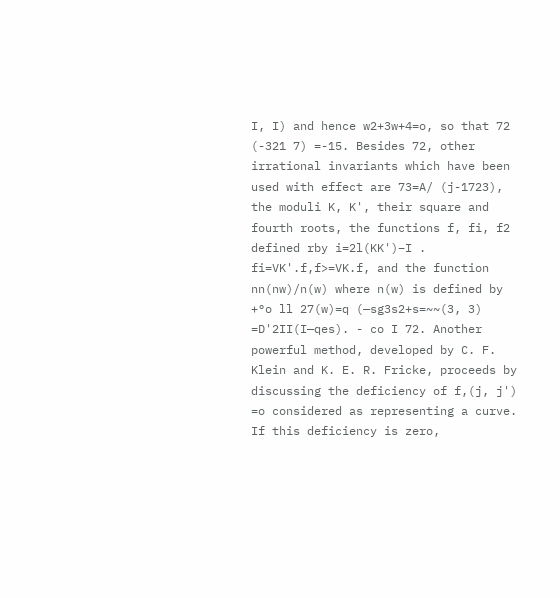I, I) and hence w2+3w+4=o, so that 72 (-321 7) =-15. Besides 72, other irrational invariants which have been used with effect are 73=A/ (j-1723), the moduli K, K', their square and fourth roots, the functions f, fi, f2 defined rby i=2l(KK')–I . fi=VK'.f,f>=VK.f, and the function nn(nw)/n(w) where n(w) is defined by +°o ll 27(w)=q (—sg3s2+s=~~(3, 3) =D'2II(I—qes). - co I 72. Another powerful method, developed by C. F. Klein and K. E. R. Fricke, proceeds by discussing the deficiency of f,(j, j') =o considered as representing a curve. If this deficiency is zero,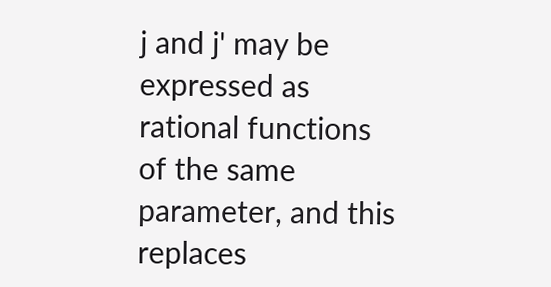j and j' may be expressed as rational functions of the same parameter, and this replaces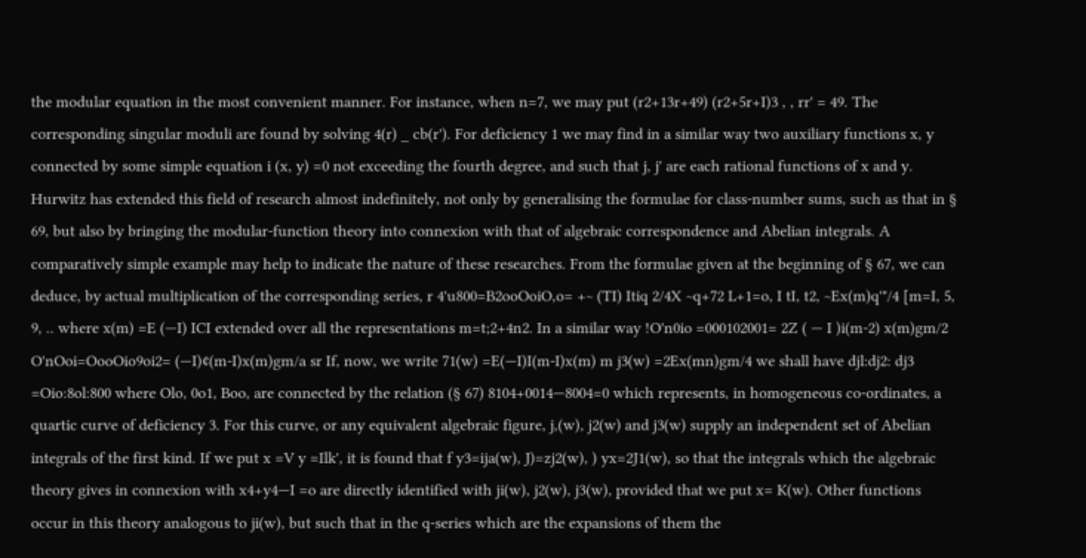the modular equation in the most convenient manner. For instance, when n=7, we may put (r2+13r+49) (r2+5r+I)3 , , rr' = 49. The corresponding singular moduli are found by solving 4(r) _ cb(r'). For deficiency 1 we may find in a similar way two auxiliary functions x, y connected by some simple equation i (x, y) =0 not exceeding the fourth degree, and such that j, j' are each rational functions of x and y. Hurwitz has extended this field of research almost indefinitely, not only by generalising the formulae for class-number sums, such as that in § 69, but also by bringing the modular-function theory into connexion with that of algebraic correspondence and Abelian integrals. A comparatively simple example may help to indicate the nature of these researches. From the formulae given at the beginning of § 67, we can deduce, by actual multiplication of the corresponding series, r 4'u800=B2ooOoiO,o= +~ (TI) Itiq 2/4X ~q+72 L+1=o, I tI, t2, ~Ex(m)q'"/4 [m=I, 5, 9, .. where x(m) =E (—I) ICI extended over all the representations m=t;2+4n2. In a similar way !O'n0io =000102001= 2Z ( — I )i(m-2) x(m)gm/2 O'nOoi=OooOio9oi2= (—I)¢(m-I)x(m)gm/a sr If, now, we write 71(w) =E(—I)I(m-I)x(m) m j3(w) =2Ex(mn)gm/4 we shall have djl:dj2: dj3 =Oio:8ol:800 where Olo, 0o1, Boo, are connected by the relation (§ 67) 8104+0014—8004=0 which represents, in homogeneous co-ordinates, a quartic curve of deficiency 3. For this curve, or any equivalent algebraic figure, j,(w), j2(w) and j3(w) supply an independent set of Abelian integrals of the first kind. If we put x =V y =Ilk', it is found that f y3=ija(w), J)=zj2(w), ) yx=2J1(w), so that the integrals which the algebraic theory gives in connexion with x4+y4—I =o are directly identified with ji(w), j2(w), j3(w), provided that we put x= K(w). Other functions occur in this theory analogous to ji(w), but such that in the q-series which are the expansions of them the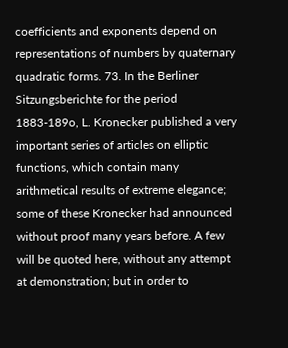coefficients and exponents depend on representations of numbers by quaternary quadratic forms. 73. In the Berliner Sitzungsberichte for the period 1883-189o, L. Kronecker published a very important series of articles on elliptic functions, which contain many arithmetical results of extreme elegance; some of these Kronecker had announced without proof many years before. A few will be quoted here, without any attempt at demonstration; but in order to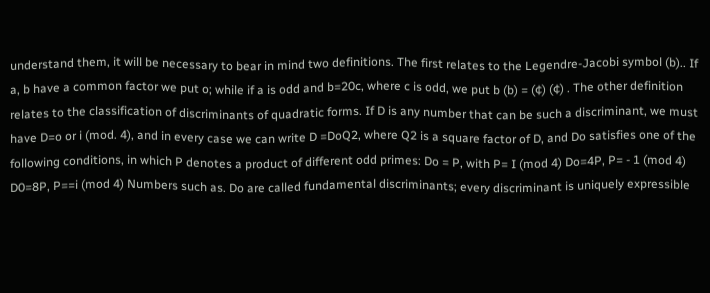understand them, it will be necessary to bear in mind two definitions. The first relates to the Legendre-Jacobi symbol (b).. If a, b have a common factor we put o; while if a is odd and b=20c, where c is odd, we put b (b) = (¢) (¢) . The other definition relates to the classification of discriminants of quadratic forms. If D is any number that can be such a discriminant, we must have D=o or i (mod. 4), and in every case we can write D =DoQ2, where Q2 is a square factor of D, and Do satisfies one of the following conditions, in which P denotes a product of different odd primes: Do = P, with P= I (mod 4) Do=4P, P= - 1 (mod 4) D0=8P, P==i (mod 4) Numbers such as. Do are called fundamental discriminants; every discriminant is uniquely expressible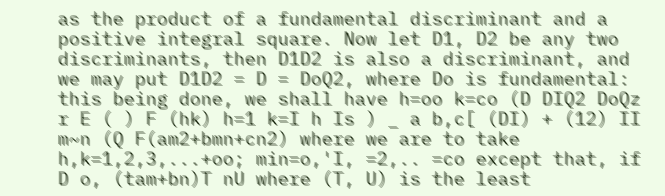as the product of a fundamental discriminant and a positive integral square. Now let D1, D2 be any two discriminants, then D1D2 is also a discriminant, and we may put D1D2 = D = DoQ2, where Do is fundamental: this being done, we shall have h=oo k=co (D DIQ2 DoQz r E ( ) F (hk) h=1 k=I h Is ) _ a b,c[ (DI) + (12) II m~n (Q F(am2+bmn+cn2) where we are to take h,k=1,2,3,...+oo; min=o,'I, =2,.. =co except that, if D o, (tam+bn)T nU where (T, U) is the least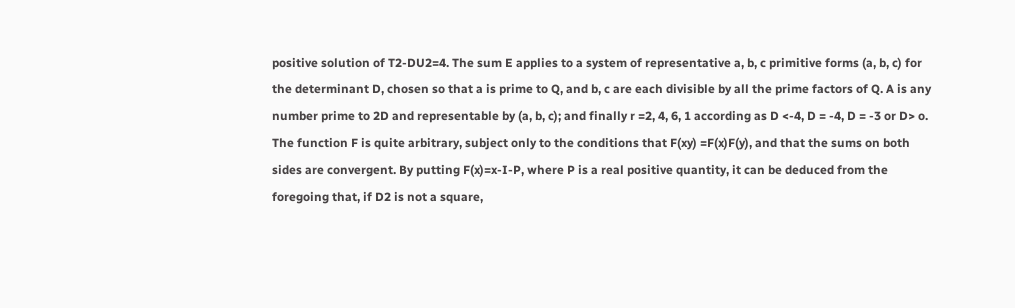positive solution of T2-DU2=4. The sum E applies to a system of representative a, b, c primitive forms (a, b, c) for the determinant D, chosen so that a is prime to Q, and b, c are each divisible by all the prime factors of Q. A is any number prime to 2D and representable by (a, b, c); and finally r =2, 4, 6, 1 according as D <-4, D = -4, D = -3 or D> o. The function F is quite arbitrary, subject only to the conditions that F(xy) =F(x)F(y), and that the sums on both sides are convergent. By putting F(x)=x-I-P, where P is a real positive quantity, it can be deduced from the foregoing that, if D2 is not a square,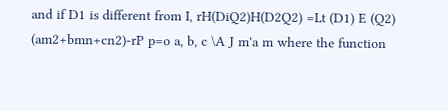and if D1 is different from I, rH(DiQ2)H(D2Q2) =Lt (D1) E (Q2) (am2+bmn+cn2)-rP p=o a, b, c \A J m'a m where the function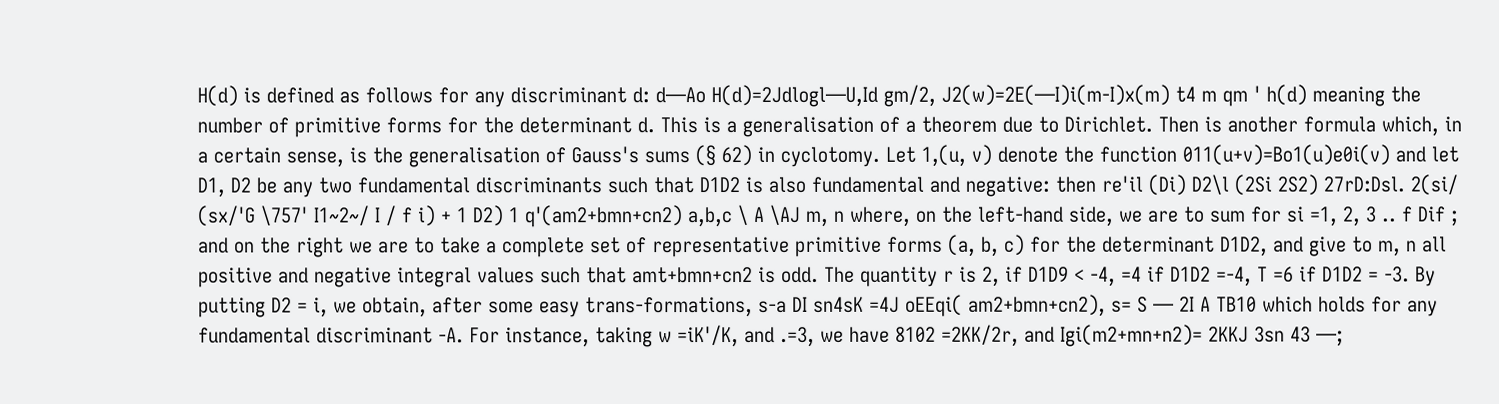H(d) is defined as follows for any discriminant d: d—Ao H(d)=2Jdlogl—U,Id gm/2, J2(w)=2E(—I)i(m-I)x(m) t4 m qm ' h(d) meaning the number of primitive forms for the determinant d. This is a generalisation of a theorem due to Dirichlet. Then is another formula which, in a certain sense, is the generalisation of Gauss's sums (§ 62) in cyclotomy. Let 1,(u, v) denote the function 011(u+v)=Bo1(u)e0i(v) and let D1, D2 be any two fundamental discriminants such that D1D2 is also fundamental and negative: then re'il (Di) D2\l (2Si 2S2) 27rD:Dsl. 2(si/ (sx/'G \757' I1~2~/ I / f i) + 1 D2) 1 q'(am2+bmn+cn2) a,b,c \ A \AJ m, n where, on the left-hand side, we are to sum for si =1, 2, 3 .. f Dif ; and on the right we are to take a complete set of representative primitive forms (a, b, c) for the determinant D1D2, and give to m, n all positive and negative integral values such that amt+bmn+cn2 is odd. The quantity r is 2, if D1D9 < -4, =4 if D1D2 =-4, T =6 if D1D2 = -3. By putting D2 = i, we obtain, after some easy trans-formations, s-a DI sn4sK =4J oEEqi( am2+bmn+cn2), s= S — 2I A TB10 which holds for any fundamental discriminant -A. For instance, taking w =iK'/K, and .=3, we have 8102 =2KK/2r, and Igi(m2+mn+n2)= 2KKJ 3sn 43 —;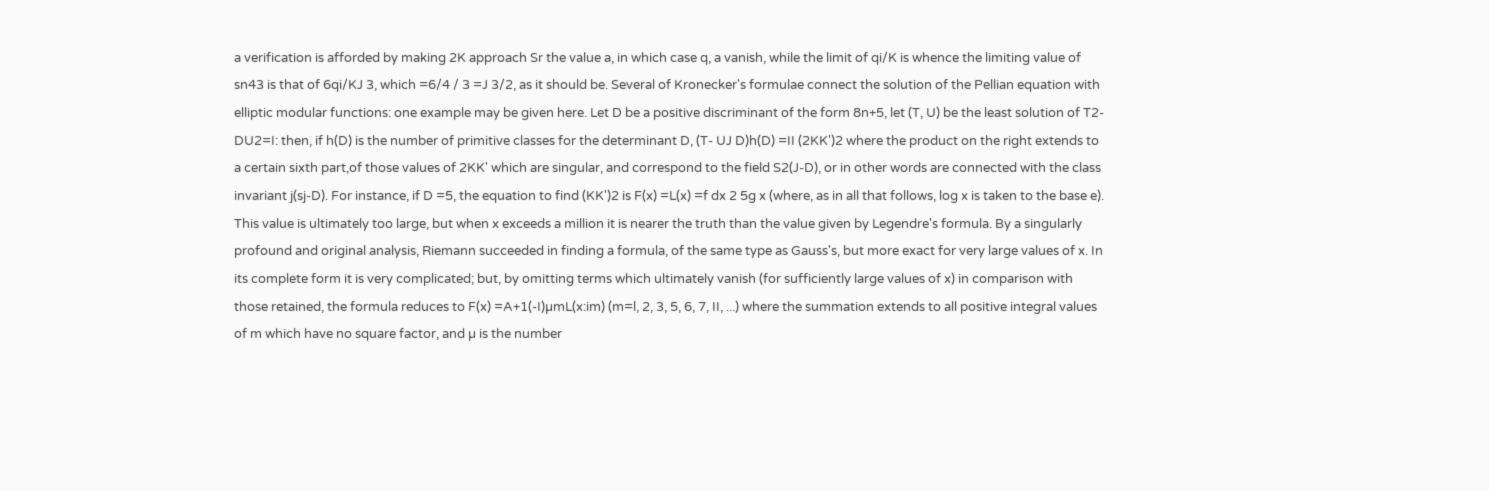a verification is afforded by making 2K approach Sr the value a, in which case q, a vanish, while the limit of qi/K is whence the limiting value of sn43 is that of 6qi/KJ 3, which =6/4 / 3 =J 3/2, as it should be. Several of Kronecker's formulae connect the solution of the Pellian equation with elliptic modular functions: one example may be given here. Let D be a positive discriminant of the form 8n+5, let (T, U) be the least solution of T2-DU2=I: then, if h(D) is the number of primitive classes for the determinant D, (T- UJ D)h(D) =II (2KK')2 where the product on the right extends to a certain sixth part,of those values of 2KK' which are singular, and correspond to the field S2(J-D), or in other words are connected with the class invariant j(sj-D). For instance, if D =5, the equation to find (KK')2 is F(x) =L(x) =f dx 2 5g x (where, as in all that follows, log x is taken to the base e). This value is ultimately too large, but when x exceeds a million it is nearer the truth than the value given by Legendre's formula. By a singularly profound and original analysis, Riemann succeeded in finding a formula, of the same type as Gauss's, but more exact for very large values of x. In its complete form it is very complicated; but, by omitting terms which ultimately vanish (for sufficiently large values of x) in comparison with those retained, the formula reduces to F(x) =A+1(-I)µmL(x:im) (m=l, 2, 3, 5, 6, 7, II, ...) where the summation extends to all positive integral values of m which have no square factor, and µ is the number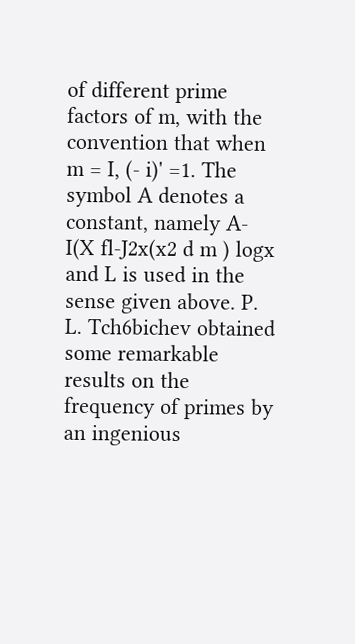of different prime factors of m, with the convention that when m = I, (- i)' =1. The symbol A denotes a constant, namely A- I(X fl-J2x(x2 d m ) logx and L is used in the sense given above. P. L. Tch6bichev obtained some remarkable results on the frequency of primes by an ingenious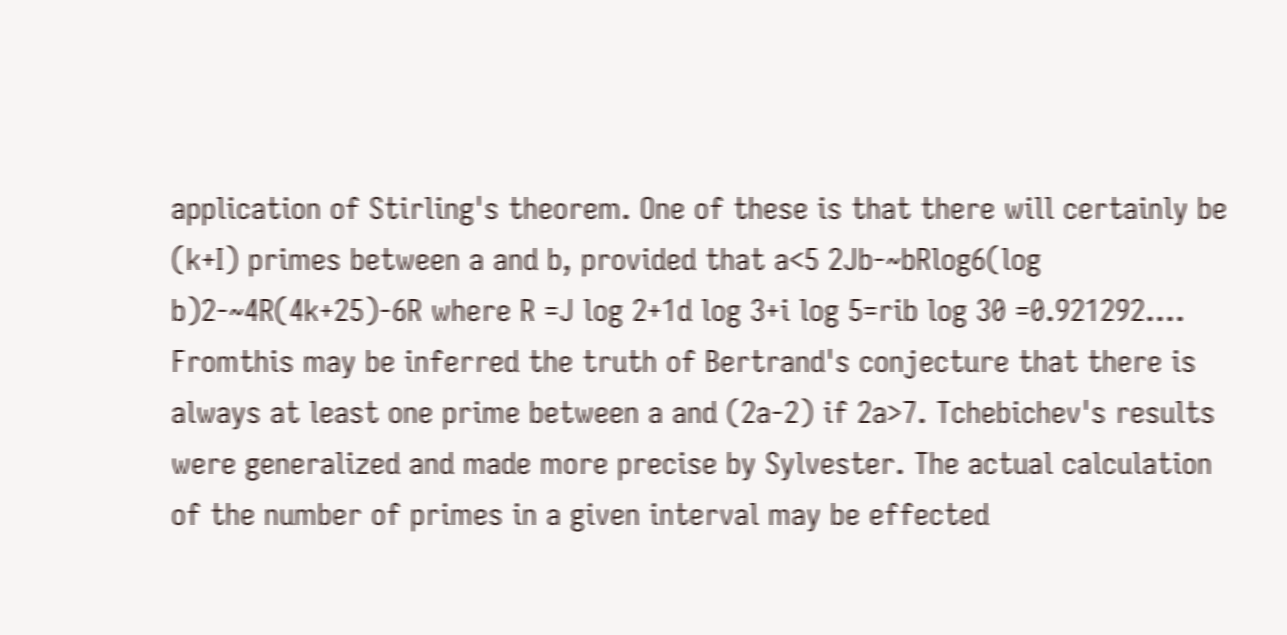application of Stirling's theorem. One of these is that there will certainly be (k+I) primes between a and b, provided that a<5 2Jb-~bRlog6(log b)2-~4R(4k+25)-6R where R =J log 2+1d log 3+i log 5=rib log 30 =0.921292.... Fromthis may be inferred the truth of Bertrand's conjecture that there is always at least one prime between a and (2a-2) if 2a>7. Tchebichev's results were generalized and made more precise by Sylvester. The actual calculation of the number of primes in a given interval may be effected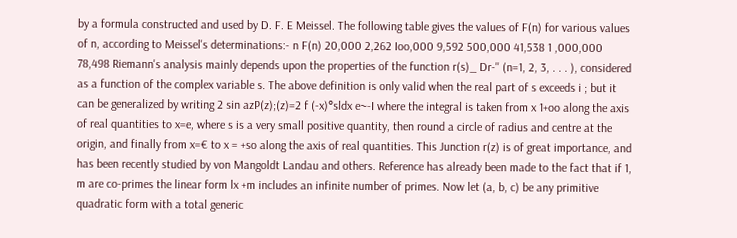by a formula constructed and used by D. F. E Meissel. The following table gives the values of F(n) for various values of n, according to Meissel's determinations:- n F(n) 20,000 2,262 Ioo,000 9,592 500,000 41,538 1 ,000,000 78,498 Riemann's analysis mainly depends upon the properties of the function r(s)_ Dr-'' (n=1, 2, 3, . . . ), considered as a function of the complex variable s. The above definition is only valid when the real part of s exceeds i ; but it can be generalized by writing 2 sin azP(z);(z)=2 f (-x)°sldx e~-I where the integral is taken from x 1+oo along the axis of real quantities to x=e, where s is a very small positive quantity, then round a circle of radius and centre at the origin, and finally from x=€ to x = +so along the axis of real quantities. This Junction r(z) is of great importance, and has been recently studied by von Mangoldt Landau and others. Reference has already been made to the fact that if 1, m are co-primes the linear form lx +m includes an infinite number of primes. Now let (a, b, c) be any primitive quadratic form with a total generic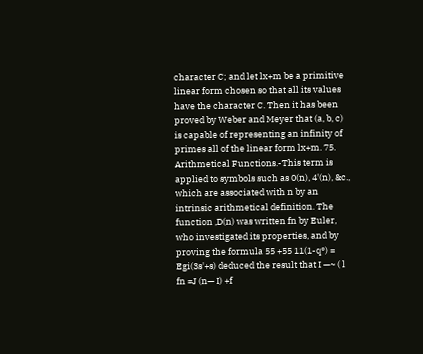character C; and let lx+m be a primitive linear form chosen so that all its values have the character C. Then it has been proved by Weber and Meyer that (a, b, c) is capable of representing an infinity of primes all of the linear form lx+m. 75. Arithmetical Functions.-This term is applied to symbols such as 0(n), 4'(n), &c., which are associated with n by an intrinsic arithmetical definition. The function ,D(n) was written fn by Euler, who investigated its properties, and by proving the formula 55 +55 11(1-q°) = Egi(3s'+s) deduced the result that I —~ ( l fn =J (n— I) +f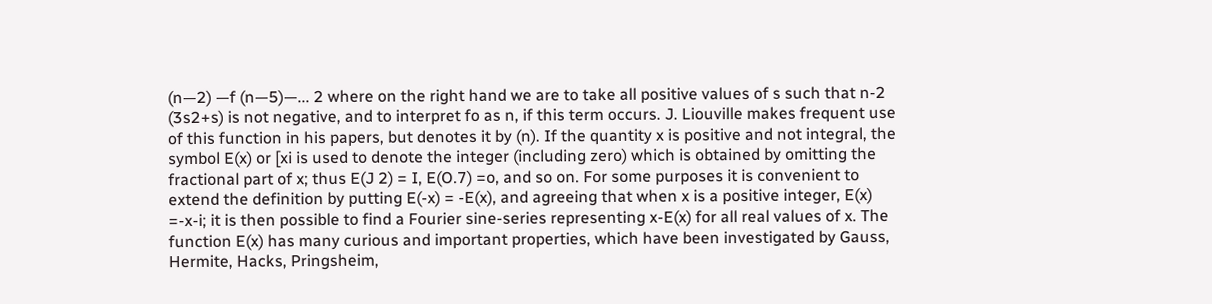(n—2) —f (n—5)—... 2 where on the right hand we are to take all positive values of s such that n-2 (3s2+s) is not negative, and to interpret fo as n, if this term occurs. J. Liouville makes frequent use of this function in his papers, but denotes it by (n). If the quantity x is positive and not integral, the symbol E(x) or [xi is used to denote the integer (including zero) which is obtained by omitting the fractional part of x; thus E(J 2) = I, E(O.7) =o, and so on. For some purposes it is convenient to extend the definition by putting E(-x) = -E(x), and agreeing that when x is a positive integer, E(x) =-x-i; it is then possible to find a Fourier sine-series representing x-E(x) for all real values of x. The function E(x) has many curious and important properties, which have been investigated by Gauss, Hermite, Hacks, Pringsheim,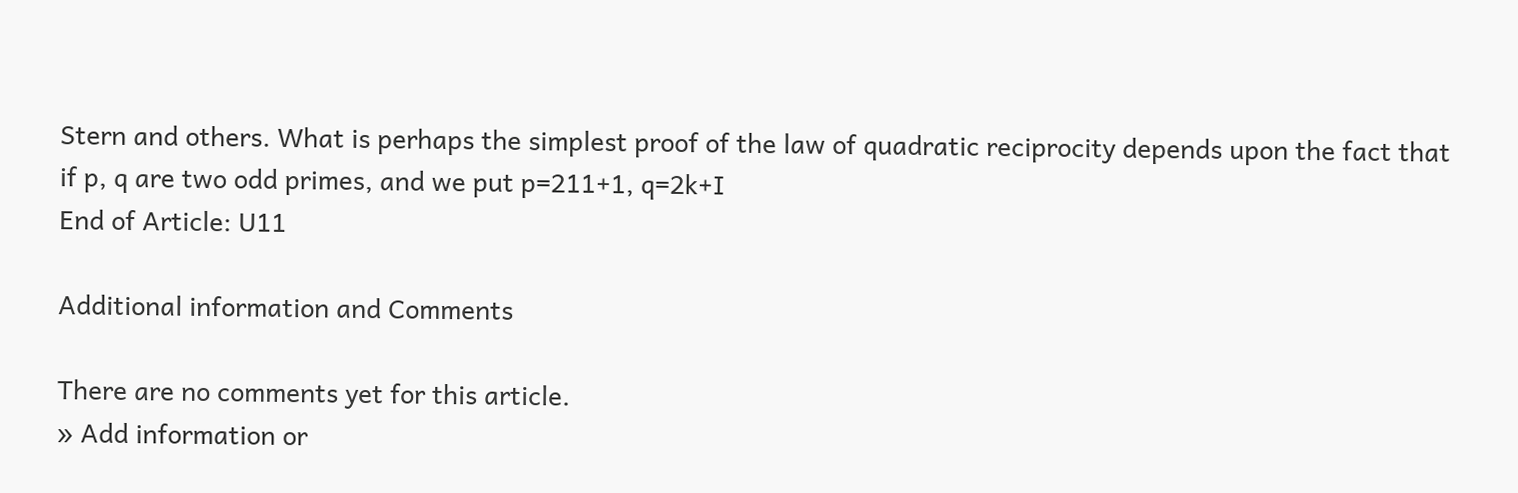Stern and others. What is perhaps the simplest proof of the law of quadratic reciprocity depends upon the fact that if p, q are two odd primes, and we put p=211+1, q=2k+I
End of Article: U11

Additional information and Comments

There are no comments yet for this article.
» Add information or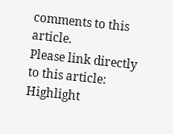comments to this article.
Please link directly to this article:
Highlight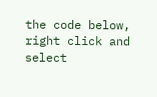the code below, right click and select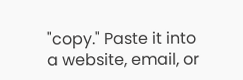"copy." Paste it into a website, email, or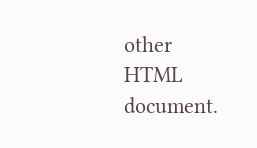other HTML document.